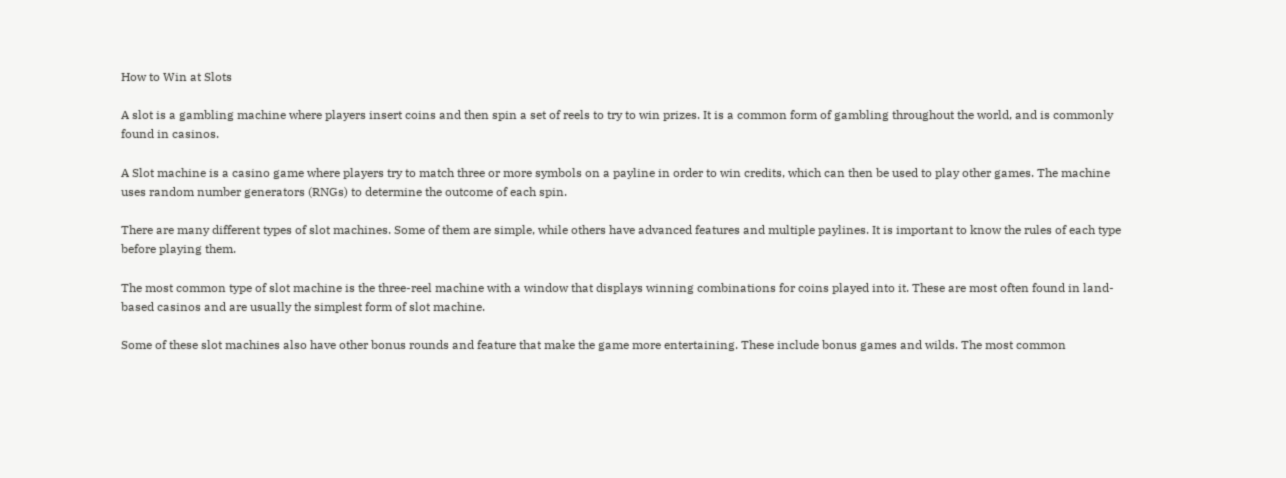How to Win at Slots

A slot is a gambling machine where players insert coins and then spin a set of reels to try to win prizes. It is a common form of gambling throughout the world, and is commonly found in casinos.

A Slot machine is a casino game where players try to match three or more symbols on a payline in order to win credits, which can then be used to play other games. The machine uses random number generators (RNGs) to determine the outcome of each spin.

There are many different types of slot machines. Some of them are simple, while others have advanced features and multiple paylines. It is important to know the rules of each type before playing them.

The most common type of slot machine is the three-reel machine with a window that displays winning combinations for coins played into it. These are most often found in land-based casinos and are usually the simplest form of slot machine.

Some of these slot machines also have other bonus rounds and feature that make the game more entertaining. These include bonus games and wilds. The most common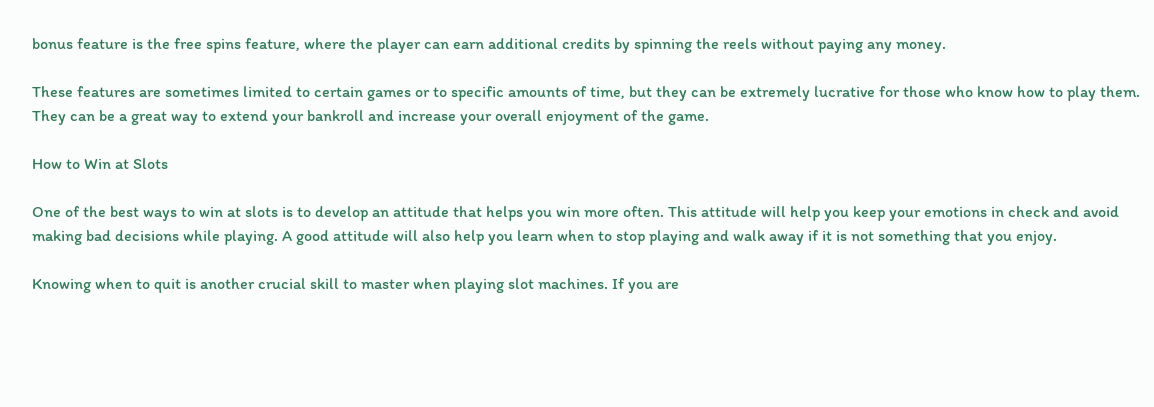bonus feature is the free spins feature, where the player can earn additional credits by spinning the reels without paying any money.

These features are sometimes limited to certain games or to specific amounts of time, but they can be extremely lucrative for those who know how to play them. They can be a great way to extend your bankroll and increase your overall enjoyment of the game.

How to Win at Slots

One of the best ways to win at slots is to develop an attitude that helps you win more often. This attitude will help you keep your emotions in check and avoid making bad decisions while playing. A good attitude will also help you learn when to stop playing and walk away if it is not something that you enjoy.

Knowing when to quit is another crucial skill to master when playing slot machines. If you are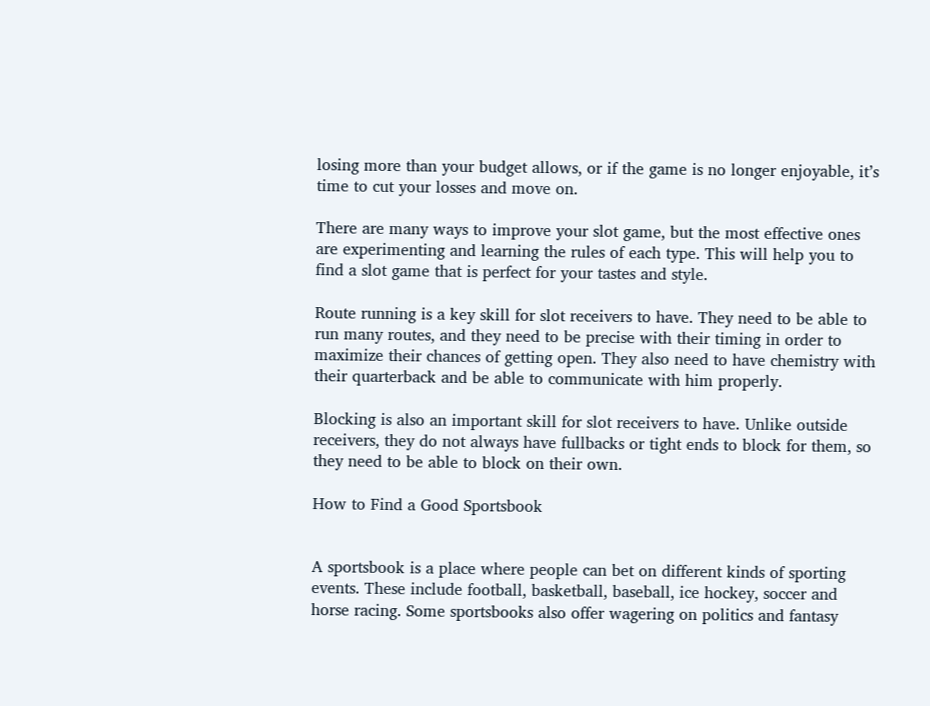losing more than your budget allows, or if the game is no longer enjoyable, it’s time to cut your losses and move on.

There are many ways to improve your slot game, but the most effective ones are experimenting and learning the rules of each type. This will help you to find a slot game that is perfect for your tastes and style.

Route running is a key skill for slot receivers to have. They need to be able to run many routes, and they need to be precise with their timing in order to maximize their chances of getting open. They also need to have chemistry with their quarterback and be able to communicate with him properly.

Blocking is also an important skill for slot receivers to have. Unlike outside receivers, they do not always have fullbacks or tight ends to block for them, so they need to be able to block on their own.

How to Find a Good Sportsbook


A sportsbook is a place where people can bet on different kinds of sporting events. These include football, basketball, baseball, ice hockey, soccer and horse racing. Some sportsbooks also offer wagering on politics and fantasy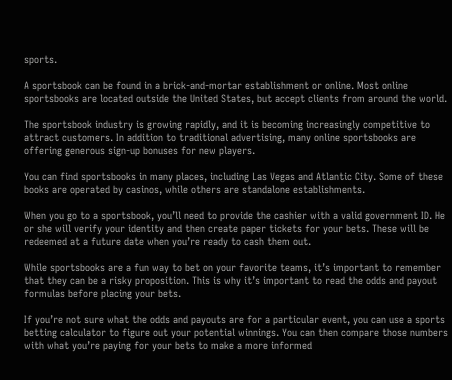sports.

A sportsbook can be found in a brick-and-mortar establishment or online. Most online sportsbooks are located outside the United States, but accept clients from around the world.

The sportsbook industry is growing rapidly, and it is becoming increasingly competitive to attract customers. In addition to traditional advertising, many online sportsbooks are offering generous sign-up bonuses for new players.

You can find sportsbooks in many places, including Las Vegas and Atlantic City. Some of these books are operated by casinos, while others are standalone establishments.

When you go to a sportsbook, you’ll need to provide the cashier with a valid government ID. He or she will verify your identity and then create paper tickets for your bets. These will be redeemed at a future date when you’re ready to cash them out.

While sportsbooks are a fun way to bet on your favorite teams, it’s important to remember that they can be a risky proposition. This is why it’s important to read the odds and payout formulas before placing your bets.

If you’re not sure what the odds and payouts are for a particular event, you can use a sports betting calculator to figure out your potential winnings. You can then compare those numbers with what you’re paying for your bets to make a more informed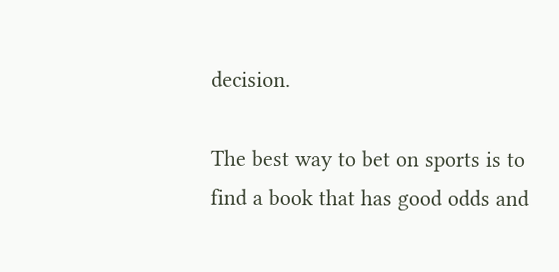decision.

The best way to bet on sports is to find a book that has good odds and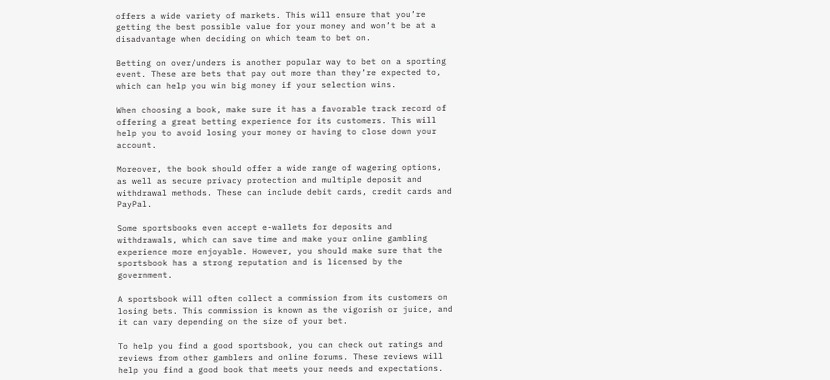offers a wide variety of markets. This will ensure that you’re getting the best possible value for your money and won’t be at a disadvantage when deciding on which team to bet on.

Betting on over/unders is another popular way to bet on a sporting event. These are bets that pay out more than they’re expected to, which can help you win big money if your selection wins.

When choosing a book, make sure it has a favorable track record of offering a great betting experience for its customers. This will help you to avoid losing your money or having to close down your account.

Moreover, the book should offer a wide range of wagering options, as well as secure privacy protection and multiple deposit and withdrawal methods. These can include debit cards, credit cards and PayPal.

Some sportsbooks even accept e-wallets for deposits and withdrawals, which can save time and make your online gambling experience more enjoyable. However, you should make sure that the sportsbook has a strong reputation and is licensed by the government.

A sportsbook will often collect a commission from its customers on losing bets. This commission is known as the vigorish or juice, and it can vary depending on the size of your bet.

To help you find a good sportsbook, you can check out ratings and reviews from other gamblers and online forums. These reviews will help you find a good book that meets your needs and expectations.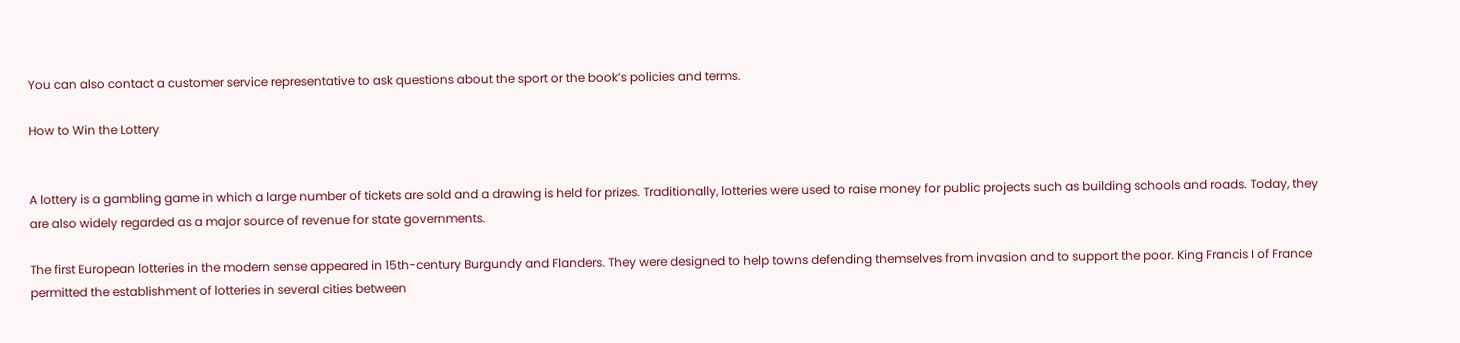You can also contact a customer service representative to ask questions about the sport or the book’s policies and terms.

How to Win the Lottery


A lottery is a gambling game in which a large number of tickets are sold and a drawing is held for prizes. Traditionally, lotteries were used to raise money for public projects such as building schools and roads. Today, they are also widely regarded as a major source of revenue for state governments.

The first European lotteries in the modern sense appeared in 15th-century Burgundy and Flanders. They were designed to help towns defending themselves from invasion and to support the poor. King Francis I of France permitted the establishment of lotteries in several cities between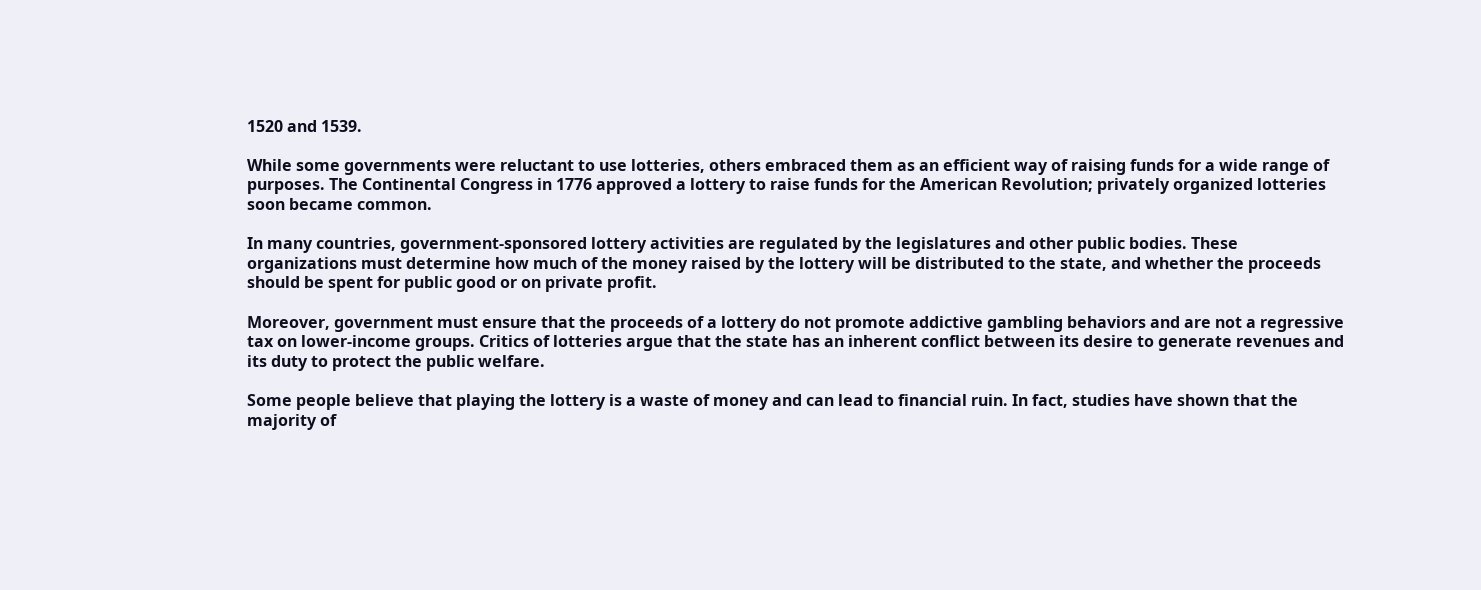1520 and 1539.

While some governments were reluctant to use lotteries, others embraced them as an efficient way of raising funds for a wide range of purposes. The Continental Congress in 1776 approved a lottery to raise funds for the American Revolution; privately organized lotteries soon became common.

In many countries, government-sponsored lottery activities are regulated by the legislatures and other public bodies. These organizations must determine how much of the money raised by the lottery will be distributed to the state, and whether the proceeds should be spent for public good or on private profit.

Moreover, government must ensure that the proceeds of a lottery do not promote addictive gambling behaviors and are not a regressive tax on lower-income groups. Critics of lotteries argue that the state has an inherent conflict between its desire to generate revenues and its duty to protect the public welfare.

Some people believe that playing the lottery is a waste of money and can lead to financial ruin. In fact, studies have shown that the majority of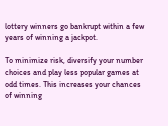lottery winners go bankrupt within a few years of winning a jackpot.

To minimize risk, diversify your number choices and play less popular games at odd times. This increases your chances of winning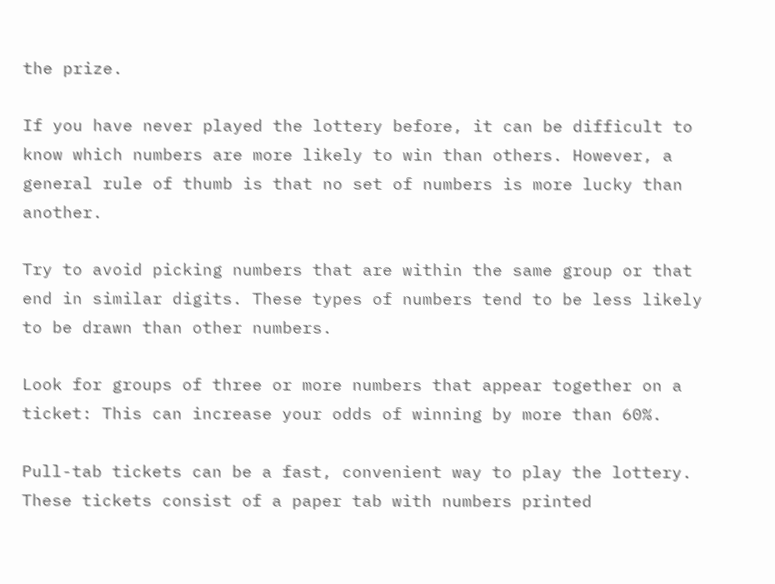the prize.

If you have never played the lottery before, it can be difficult to know which numbers are more likely to win than others. However, a general rule of thumb is that no set of numbers is more lucky than another.

Try to avoid picking numbers that are within the same group or that end in similar digits. These types of numbers tend to be less likely to be drawn than other numbers.

Look for groups of three or more numbers that appear together on a ticket: This can increase your odds of winning by more than 60%.

Pull-tab tickets can be a fast, convenient way to play the lottery. These tickets consist of a paper tab with numbers printed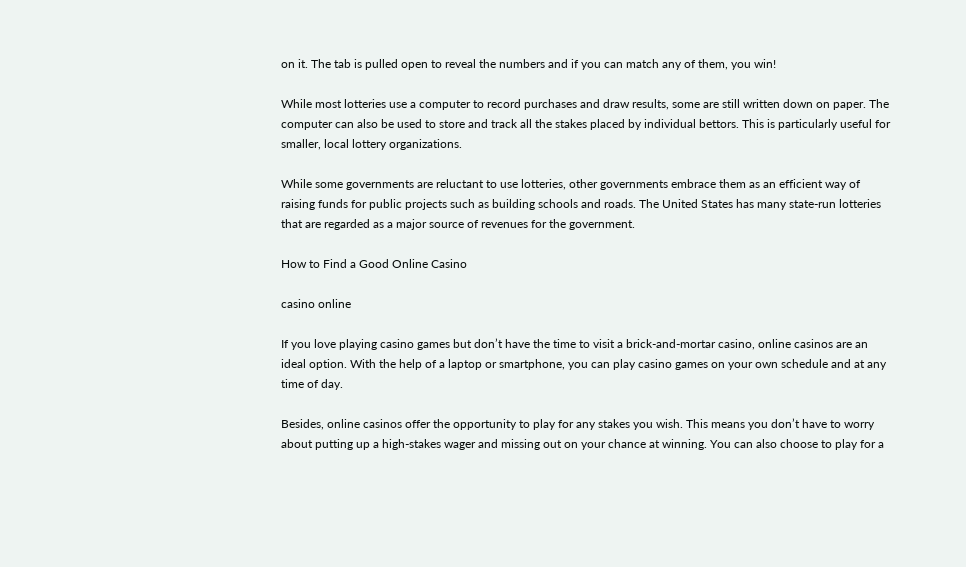on it. The tab is pulled open to reveal the numbers and if you can match any of them, you win!

While most lotteries use a computer to record purchases and draw results, some are still written down on paper. The computer can also be used to store and track all the stakes placed by individual bettors. This is particularly useful for smaller, local lottery organizations.

While some governments are reluctant to use lotteries, other governments embrace them as an efficient way of raising funds for public projects such as building schools and roads. The United States has many state-run lotteries that are regarded as a major source of revenues for the government.

How to Find a Good Online Casino

casino online

If you love playing casino games but don’t have the time to visit a brick-and-mortar casino, online casinos are an ideal option. With the help of a laptop or smartphone, you can play casino games on your own schedule and at any time of day.

Besides, online casinos offer the opportunity to play for any stakes you wish. This means you don’t have to worry about putting up a high-stakes wager and missing out on your chance at winning. You can also choose to play for a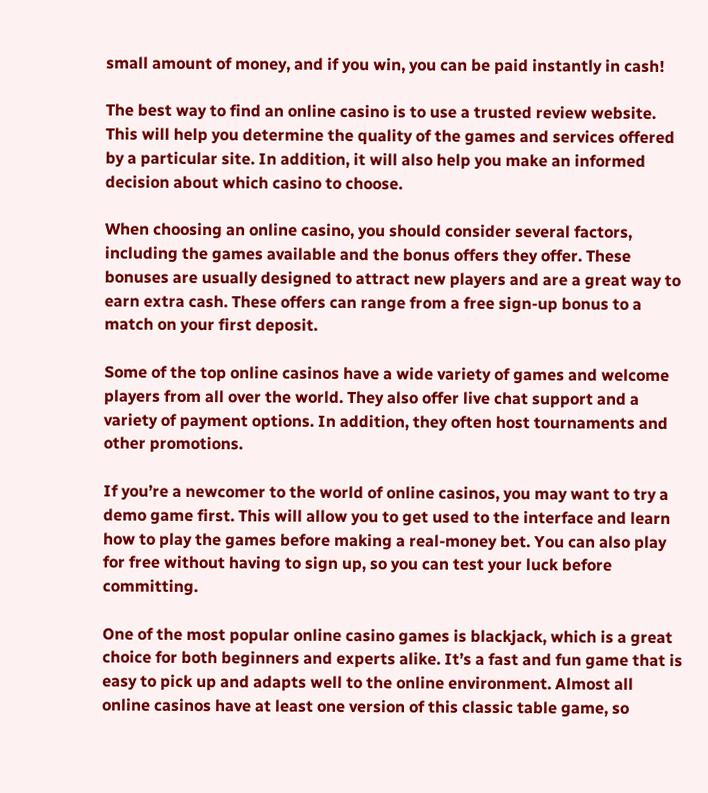small amount of money, and if you win, you can be paid instantly in cash!

The best way to find an online casino is to use a trusted review website. This will help you determine the quality of the games and services offered by a particular site. In addition, it will also help you make an informed decision about which casino to choose.

When choosing an online casino, you should consider several factors, including the games available and the bonus offers they offer. These bonuses are usually designed to attract new players and are a great way to earn extra cash. These offers can range from a free sign-up bonus to a match on your first deposit.

Some of the top online casinos have a wide variety of games and welcome players from all over the world. They also offer live chat support and a variety of payment options. In addition, they often host tournaments and other promotions.

If you’re a newcomer to the world of online casinos, you may want to try a demo game first. This will allow you to get used to the interface and learn how to play the games before making a real-money bet. You can also play for free without having to sign up, so you can test your luck before committing.

One of the most popular online casino games is blackjack, which is a great choice for both beginners and experts alike. It’s a fast and fun game that is easy to pick up and adapts well to the online environment. Almost all online casinos have at least one version of this classic table game, so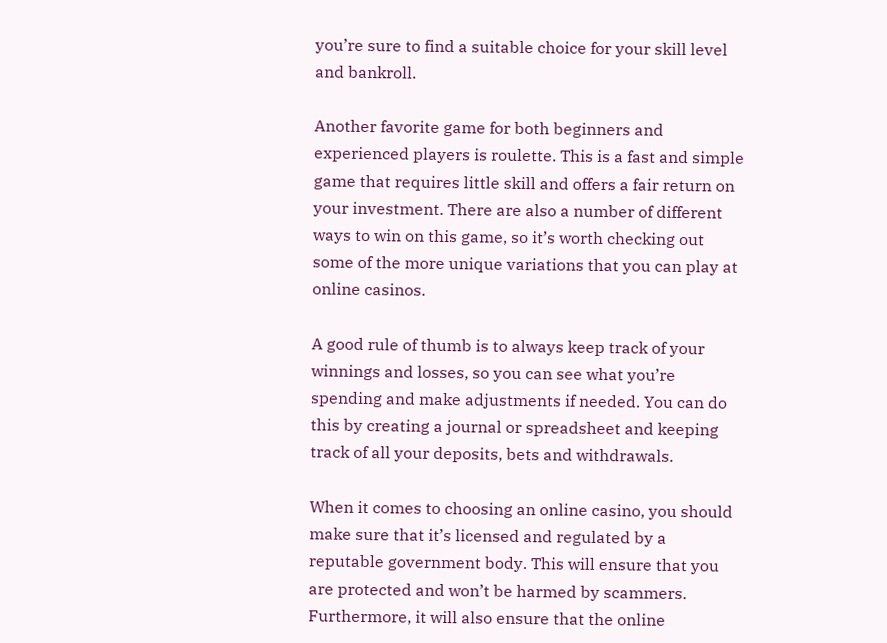you’re sure to find a suitable choice for your skill level and bankroll.

Another favorite game for both beginners and experienced players is roulette. This is a fast and simple game that requires little skill and offers a fair return on your investment. There are also a number of different ways to win on this game, so it’s worth checking out some of the more unique variations that you can play at online casinos.

A good rule of thumb is to always keep track of your winnings and losses, so you can see what you’re spending and make adjustments if needed. You can do this by creating a journal or spreadsheet and keeping track of all your deposits, bets and withdrawals.

When it comes to choosing an online casino, you should make sure that it’s licensed and regulated by a reputable government body. This will ensure that you are protected and won’t be harmed by scammers. Furthermore, it will also ensure that the online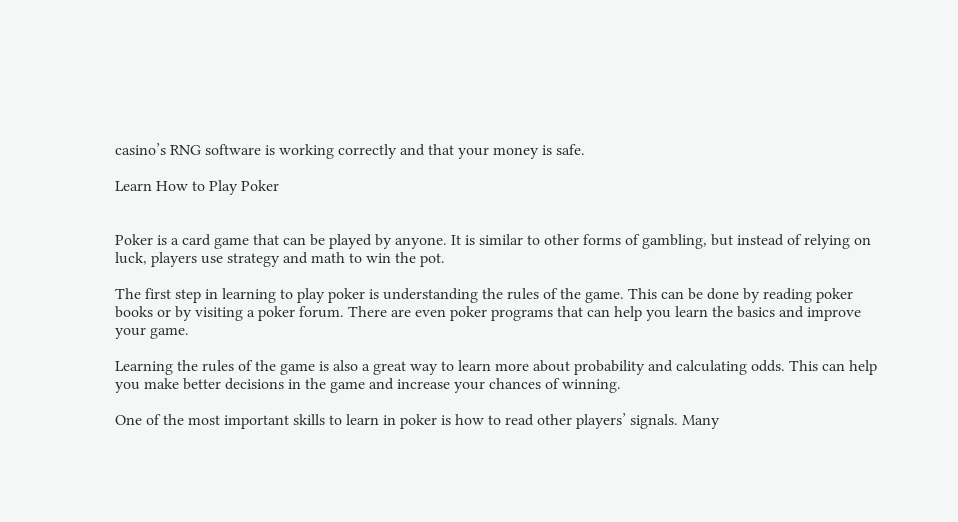casino’s RNG software is working correctly and that your money is safe.

Learn How to Play Poker


Poker is a card game that can be played by anyone. It is similar to other forms of gambling, but instead of relying on luck, players use strategy and math to win the pot.

The first step in learning to play poker is understanding the rules of the game. This can be done by reading poker books or by visiting a poker forum. There are even poker programs that can help you learn the basics and improve your game.

Learning the rules of the game is also a great way to learn more about probability and calculating odds. This can help you make better decisions in the game and increase your chances of winning.

One of the most important skills to learn in poker is how to read other players’ signals. Many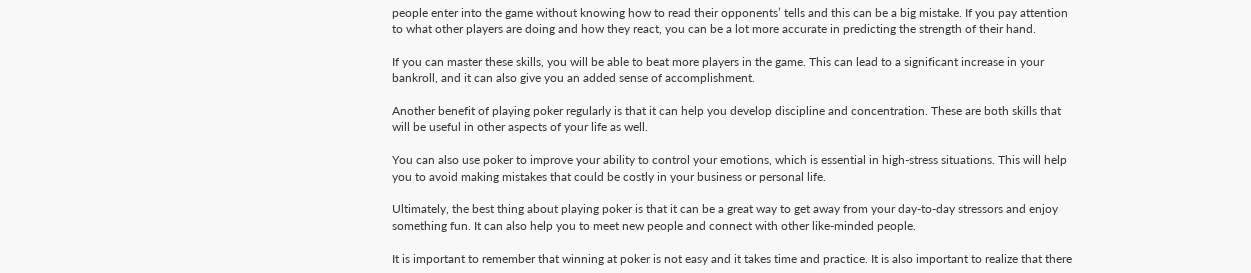people enter into the game without knowing how to read their opponents’ tells and this can be a big mistake. If you pay attention to what other players are doing and how they react, you can be a lot more accurate in predicting the strength of their hand.

If you can master these skills, you will be able to beat more players in the game. This can lead to a significant increase in your bankroll, and it can also give you an added sense of accomplishment.

Another benefit of playing poker regularly is that it can help you develop discipline and concentration. These are both skills that will be useful in other aspects of your life as well.

You can also use poker to improve your ability to control your emotions, which is essential in high-stress situations. This will help you to avoid making mistakes that could be costly in your business or personal life.

Ultimately, the best thing about playing poker is that it can be a great way to get away from your day-to-day stressors and enjoy something fun. It can also help you to meet new people and connect with other like-minded people.

It is important to remember that winning at poker is not easy and it takes time and practice. It is also important to realize that there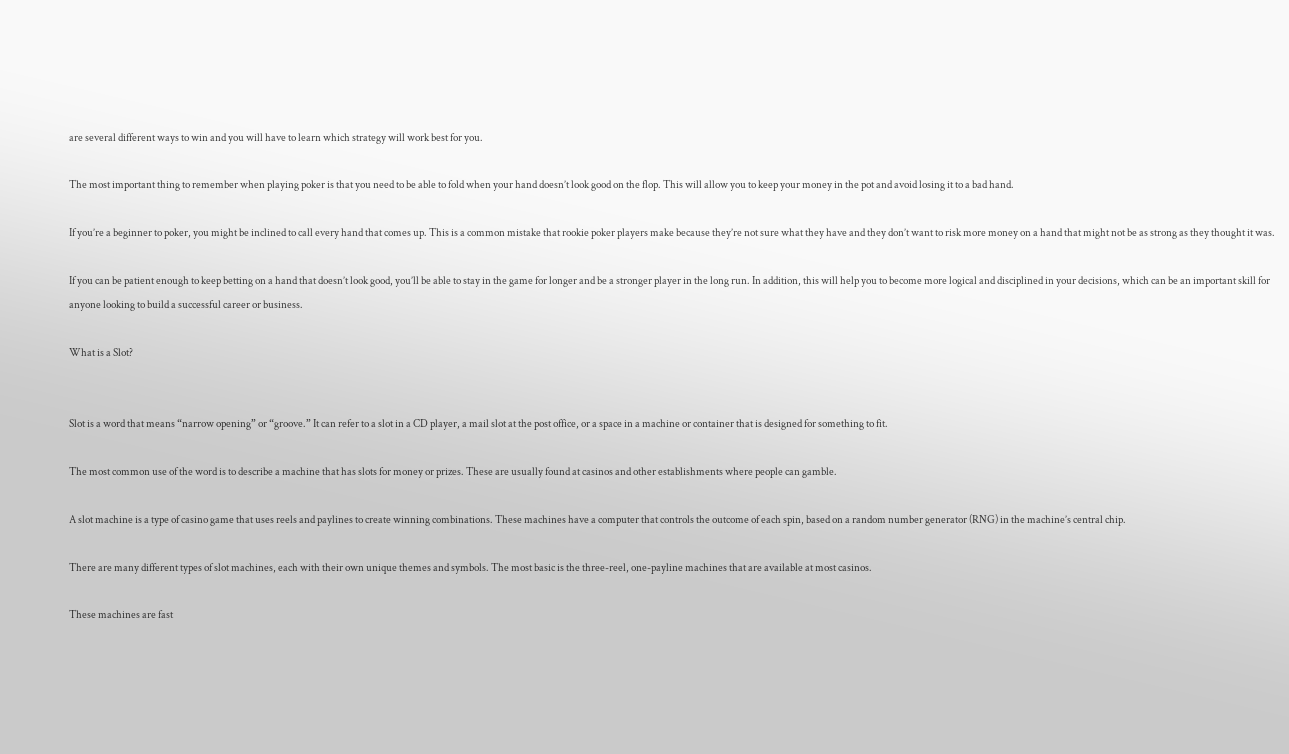are several different ways to win and you will have to learn which strategy will work best for you.

The most important thing to remember when playing poker is that you need to be able to fold when your hand doesn’t look good on the flop. This will allow you to keep your money in the pot and avoid losing it to a bad hand.

If you’re a beginner to poker, you might be inclined to call every hand that comes up. This is a common mistake that rookie poker players make because they’re not sure what they have and they don’t want to risk more money on a hand that might not be as strong as they thought it was.

If you can be patient enough to keep betting on a hand that doesn’t look good, you’ll be able to stay in the game for longer and be a stronger player in the long run. In addition, this will help you to become more logical and disciplined in your decisions, which can be an important skill for anyone looking to build a successful career or business.

What is a Slot?


Slot is a word that means “narrow opening” or “groove.” It can refer to a slot in a CD player, a mail slot at the post office, or a space in a machine or container that is designed for something to fit.

The most common use of the word is to describe a machine that has slots for money or prizes. These are usually found at casinos and other establishments where people can gamble.

A slot machine is a type of casino game that uses reels and paylines to create winning combinations. These machines have a computer that controls the outcome of each spin, based on a random number generator (RNG) in the machine’s central chip.

There are many different types of slot machines, each with their own unique themes and symbols. The most basic is the three-reel, one-payline machines that are available at most casinos.

These machines are fast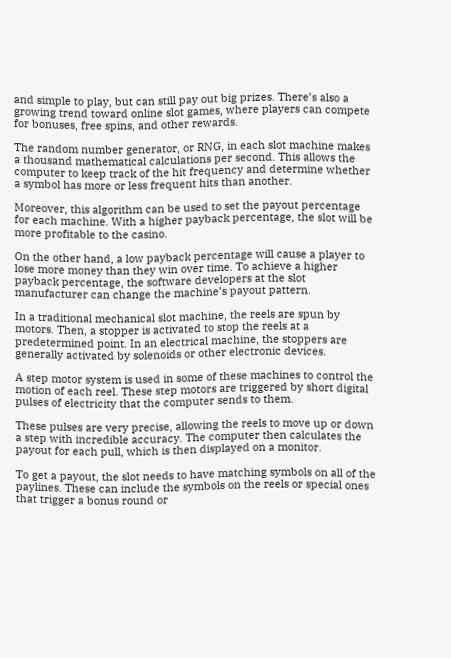and simple to play, but can still pay out big prizes. There’s also a growing trend toward online slot games, where players can compete for bonuses, free spins, and other rewards.

The random number generator, or RNG, in each slot machine makes a thousand mathematical calculations per second. This allows the computer to keep track of the hit frequency and determine whether a symbol has more or less frequent hits than another.

Moreover, this algorithm can be used to set the payout percentage for each machine. With a higher payback percentage, the slot will be more profitable to the casino.

On the other hand, a low payback percentage will cause a player to lose more money than they win over time. To achieve a higher payback percentage, the software developers at the slot manufacturer can change the machine’s payout pattern.

In a traditional mechanical slot machine, the reels are spun by motors. Then, a stopper is activated to stop the reels at a predetermined point. In an electrical machine, the stoppers are generally activated by solenoids or other electronic devices.

A step motor system is used in some of these machines to control the motion of each reel. These step motors are triggered by short digital pulses of electricity that the computer sends to them.

These pulses are very precise, allowing the reels to move up or down a step with incredible accuracy. The computer then calculates the payout for each pull, which is then displayed on a monitor.

To get a payout, the slot needs to have matching symbols on all of the paylines. These can include the symbols on the reels or special ones that trigger a bonus round or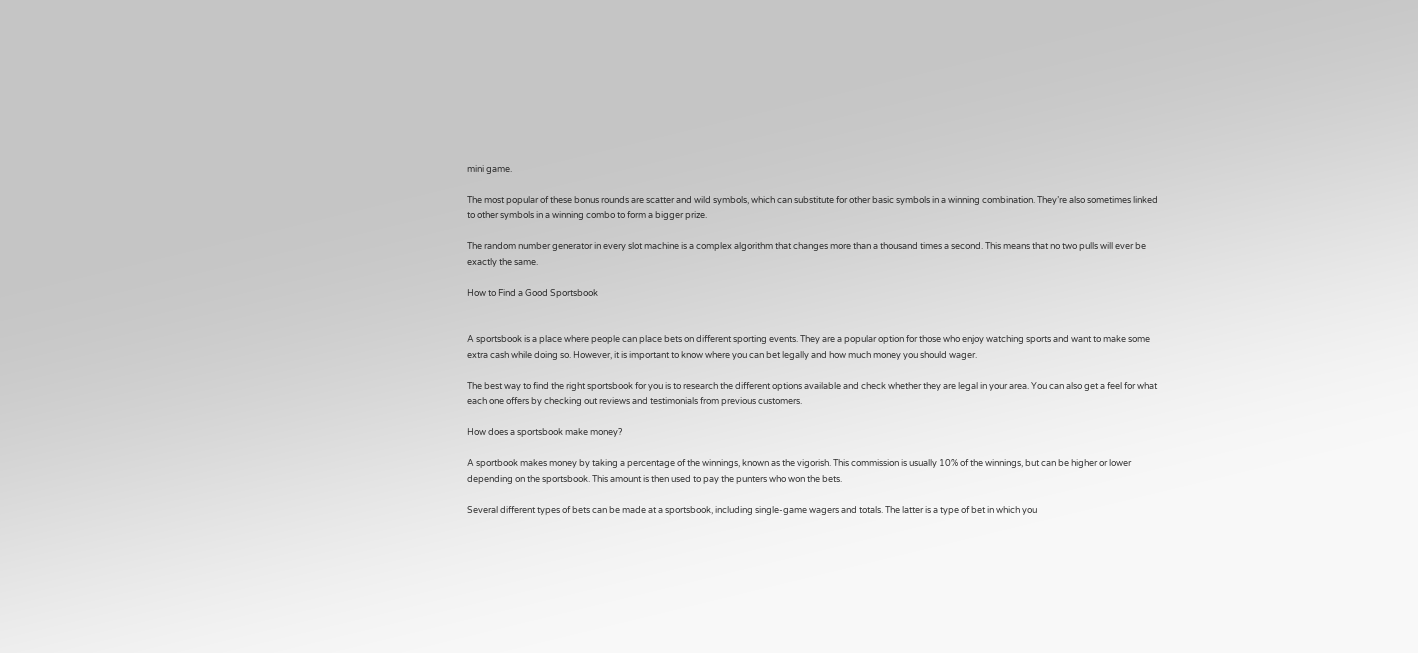mini game.

The most popular of these bonus rounds are scatter and wild symbols, which can substitute for other basic symbols in a winning combination. They’re also sometimes linked to other symbols in a winning combo to form a bigger prize.

The random number generator in every slot machine is a complex algorithm that changes more than a thousand times a second. This means that no two pulls will ever be exactly the same.

How to Find a Good Sportsbook


A sportsbook is a place where people can place bets on different sporting events. They are a popular option for those who enjoy watching sports and want to make some extra cash while doing so. However, it is important to know where you can bet legally and how much money you should wager.

The best way to find the right sportsbook for you is to research the different options available and check whether they are legal in your area. You can also get a feel for what each one offers by checking out reviews and testimonials from previous customers.

How does a sportsbook make money?

A sportbook makes money by taking a percentage of the winnings, known as the vigorish. This commission is usually 10% of the winnings, but can be higher or lower depending on the sportsbook. This amount is then used to pay the punters who won the bets.

Several different types of bets can be made at a sportsbook, including single-game wagers and totals. The latter is a type of bet in which you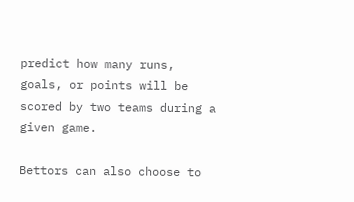predict how many runs, goals, or points will be scored by two teams during a given game.

Bettors can also choose to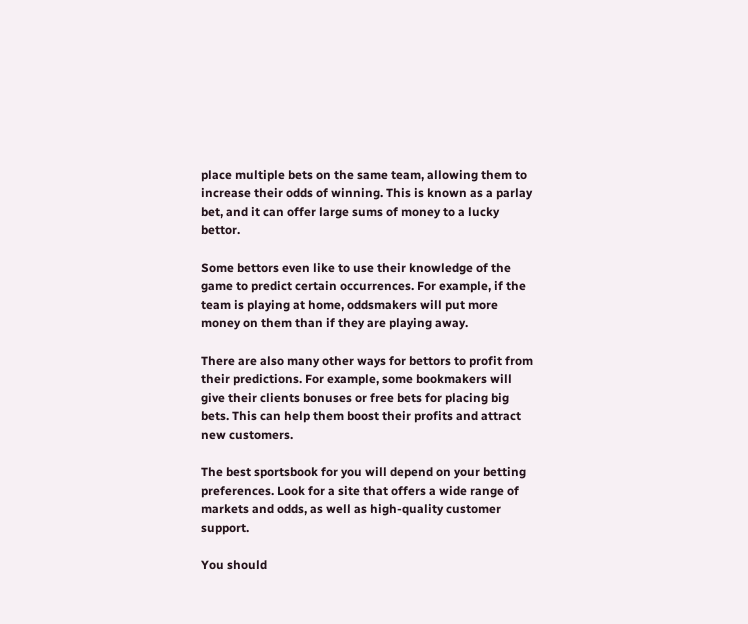place multiple bets on the same team, allowing them to increase their odds of winning. This is known as a parlay bet, and it can offer large sums of money to a lucky bettor.

Some bettors even like to use their knowledge of the game to predict certain occurrences. For example, if the team is playing at home, oddsmakers will put more money on them than if they are playing away.

There are also many other ways for bettors to profit from their predictions. For example, some bookmakers will give their clients bonuses or free bets for placing big bets. This can help them boost their profits and attract new customers.

The best sportsbook for you will depend on your betting preferences. Look for a site that offers a wide range of markets and odds, as well as high-quality customer support.

You should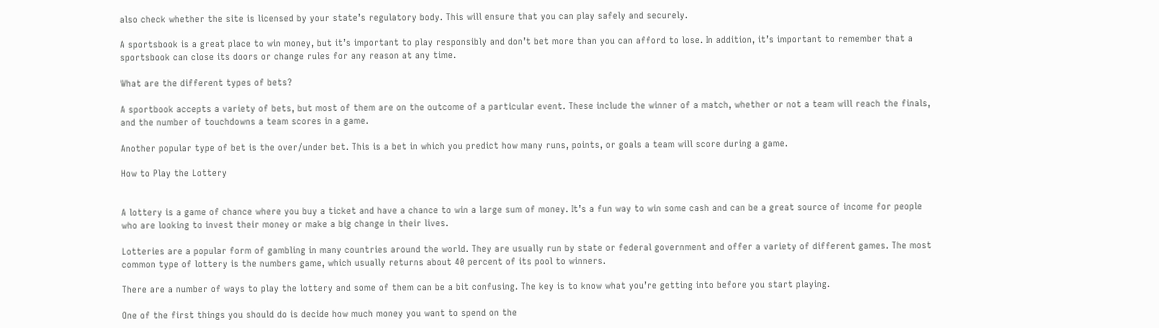also check whether the site is licensed by your state’s regulatory body. This will ensure that you can play safely and securely.

A sportsbook is a great place to win money, but it’s important to play responsibly and don’t bet more than you can afford to lose. In addition, it’s important to remember that a sportsbook can close its doors or change rules for any reason at any time.

What are the different types of bets?

A sportbook accepts a variety of bets, but most of them are on the outcome of a particular event. These include the winner of a match, whether or not a team will reach the finals, and the number of touchdowns a team scores in a game.

Another popular type of bet is the over/under bet. This is a bet in which you predict how many runs, points, or goals a team will score during a game.

How to Play the Lottery


A lottery is a game of chance where you buy a ticket and have a chance to win a large sum of money. It’s a fun way to win some cash and can be a great source of income for people who are looking to invest their money or make a big change in their lives.

Lotteries are a popular form of gambling in many countries around the world. They are usually run by state or federal government and offer a variety of different games. The most common type of lottery is the numbers game, which usually returns about 40 percent of its pool to winners.

There are a number of ways to play the lottery and some of them can be a bit confusing. The key is to know what you’re getting into before you start playing.

One of the first things you should do is decide how much money you want to spend on the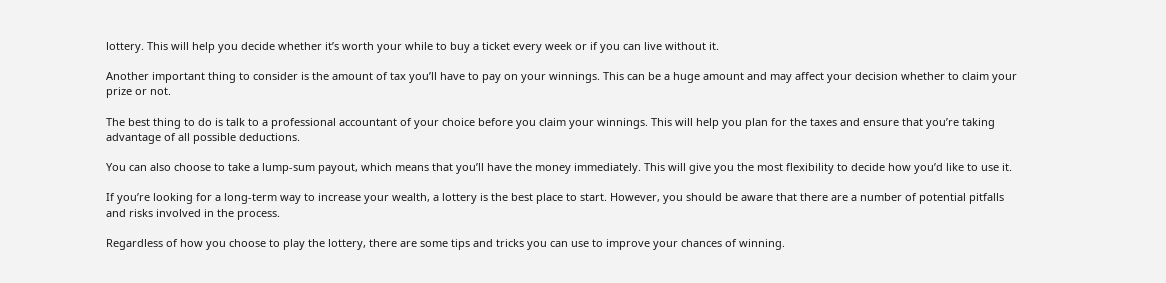lottery. This will help you decide whether it’s worth your while to buy a ticket every week or if you can live without it.

Another important thing to consider is the amount of tax you’ll have to pay on your winnings. This can be a huge amount and may affect your decision whether to claim your prize or not.

The best thing to do is talk to a professional accountant of your choice before you claim your winnings. This will help you plan for the taxes and ensure that you’re taking advantage of all possible deductions.

You can also choose to take a lump-sum payout, which means that you’ll have the money immediately. This will give you the most flexibility to decide how you’d like to use it.

If you’re looking for a long-term way to increase your wealth, a lottery is the best place to start. However, you should be aware that there are a number of potential pitfalls and risks involved in the process.

Regardless of how you choose to play the lottery, there are some tips and tricks you can use to improve your chances of winning.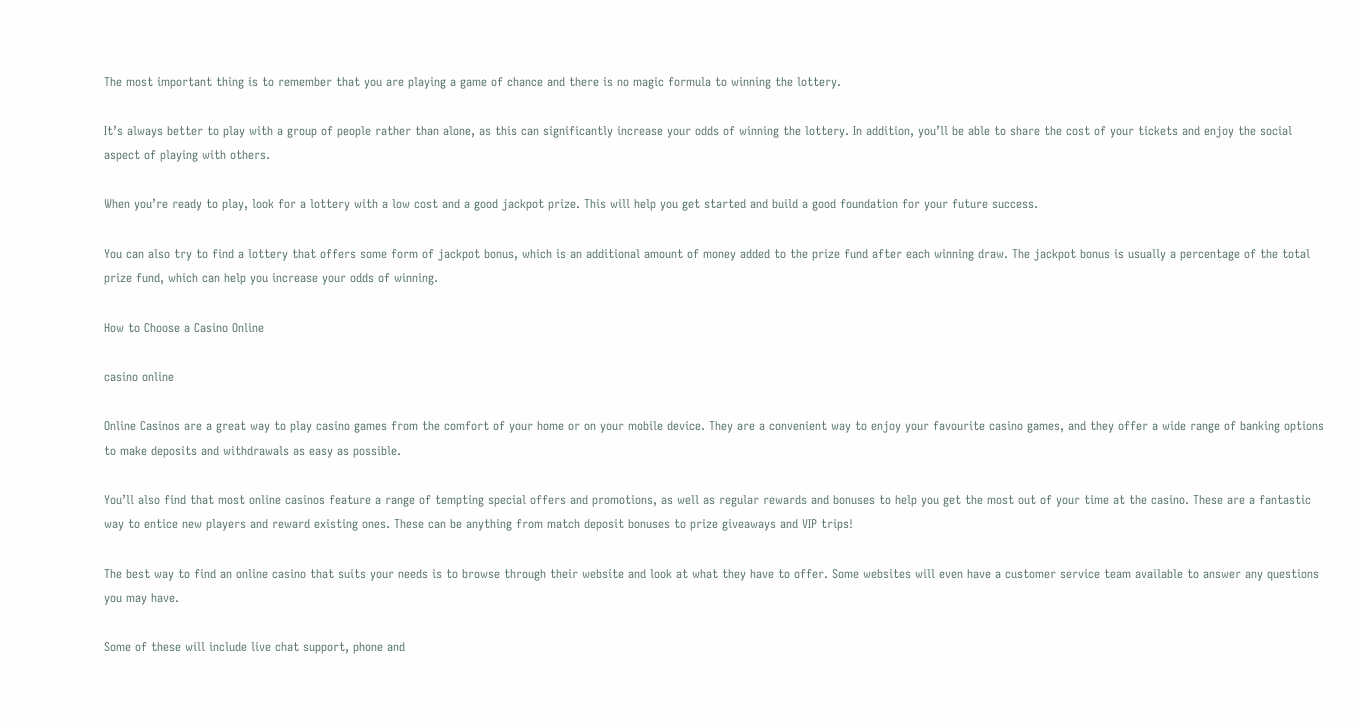The most important thing is to remember that you are playing a game of chance and there is no magic formula to winning the lottery.

It’s always better to play with a group of people rather than alone, as this can significantly increase your odds of winning the lottery. In addition, you’ll be able to share the cost of your tickets and enjoy the social aspect of playing with others.

When you’re ready to play, look for a lottery with a low cost and a good jackpot prize. This will help you get started and build a good foundation for your future success.

You can also try to find a lottery that offers some form of jackpot bonus, which is an additional amount of money added to the prize fund after each winning draw. The jackpot bonus is usually a percentage of the total prize fund, which can help you increase your odds of winning.

How to Choose a Casino Online

casino online

Online Casinos are a great way to play casino games from the comfort of your home or on your mobile device. They are a convenient way to enjoy your favourite casino games, and they offer a wide range of banking options to make deposits and withdrawals as easy as possible.

You’ll also find that most online casinos feature a range of tempting special offers and promotions, as well as regular rewards and bonuses to help you get the most out of your time at the casino. These are a fantastic way to entice new players and reward existing ones. These can be anything from match deposit bonuses to prize giveaways and VIP trips!

The best way to find an online casino that suits your needs is to browse through their website and look at what they have to offer. Some websites will even have a customer service team available to answer any questions you may have.

Some of these will include live chat support, phone and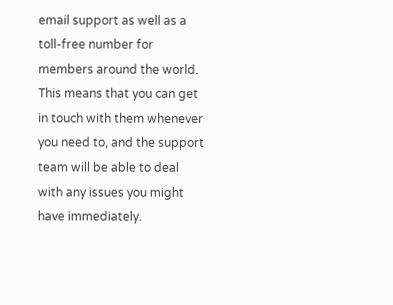email support as well as a toll-free number for members around the world. This means that you can get in touch with them whenever you need to, and the support team will be able to deal with any issues you might have immediately.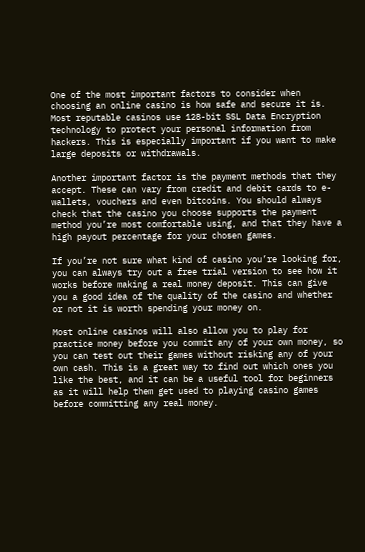One of the most important factors to consider when choosing an online casino is how safe and secure it is. Most reputable casinos use 128-bit SSL Data Encryption technology to protect your personal information from hackers. This is especially important if you want to make large deposits or withdrawals.

Another important factor is the payment methods that they accept. These can vary from credit and debit cards to e-wallets, vouchers and even bitcoins. You should always check that the casino you choose supports the payment method you’re most comfortable using, and that they have a high payout percentage for your chosen games.

If you’re not sure what kind of casino you’re looking for, you can always try out a free trial version to see how it works before making a real money deposit. This can give you a good idea of the quality of the casino and whether or not it is worth spending your money on.

Most online casinos will also allow you to play for practice money before you commit any of your own money, so you can test out their games without risking any of your own cash. This is a great way to find out which ones you like the best, and it can be a useful tool for beginners as it will help them get used to playing casino games before committing any real money.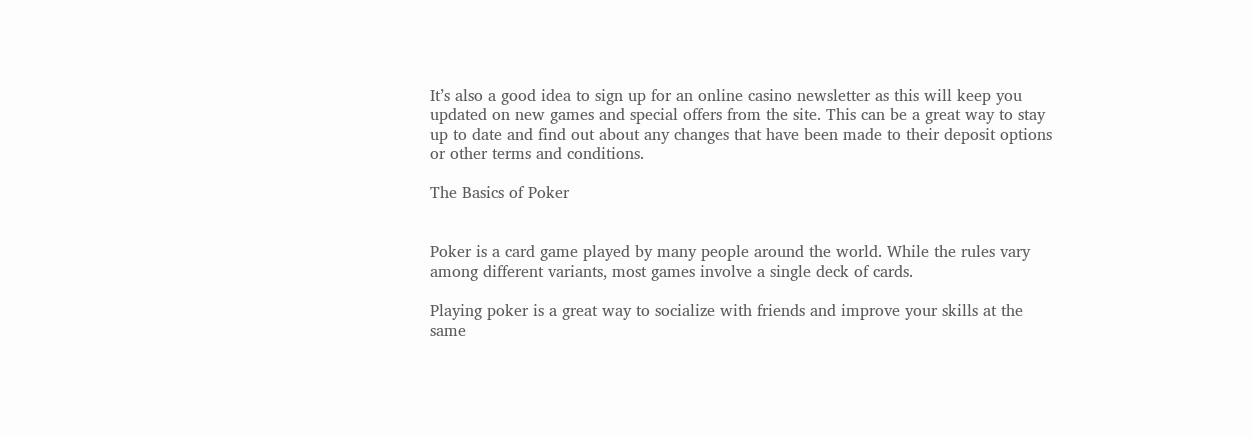It’s also a good idea to sign up for an online casino newsletter as this will keep you updated on new games and special offers from the site. This can be a great way to stay up to date and find out about any changes that have been made to their deposit options or other terms and conditions.

The Basics of Poker


Poker is a card game played by many people around the world. While the rules vary among different variants, most games involve a single deck of cards.

Playing poker is a great way to socialize with friends and improve your skills at the same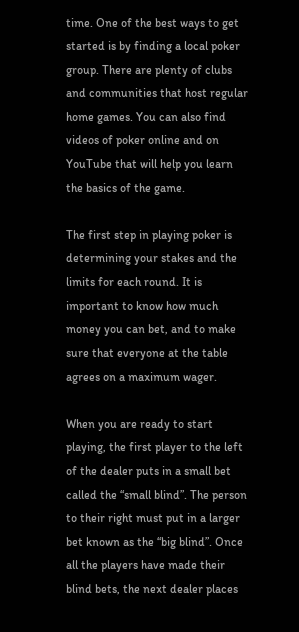time. One of the best ways to get started is by finding a local poker group. There are plenty of clubs and communities that host regular home games. You can also find videos of poker online and on YouTube that will help you learn the basics of the game.

The first step in playing poker is determining your stakes and the limits for each round. It is important to know how much money you can bet, and to make sure that everyone at the table agrees on a maximum wager.

When you are ready to start playing, the first player to the left of the dealer puts in a small bet called the “small blind”. The person to their right must put in a larger bet known as the “big blind”. Once all the players have made their blind bets, the next dealer places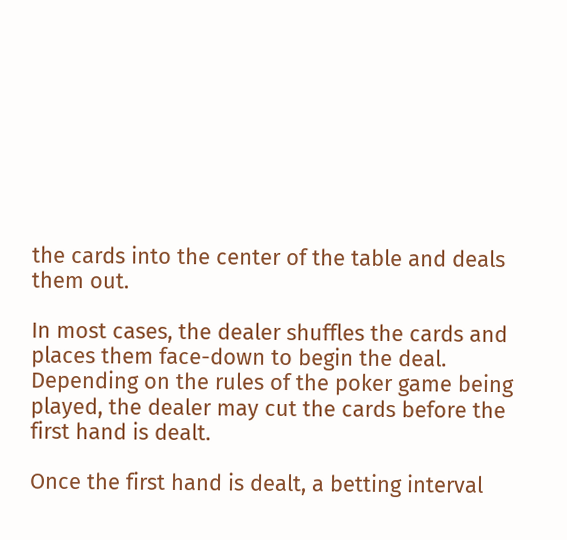the cards into the center of the table and deals them out.

In most cases, the dealer shuffles the cards and places them face-down to begin the deal. Depending on the rules of the poker game being played, the dealer may cut the cards before the first hand is dealt.

Once the first hand is dealt, a betting interval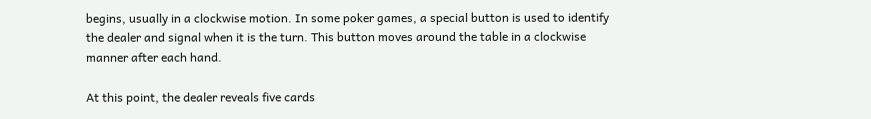begins, usually in a clockwise motion. In some poker games, a special button is used to identify the dealer and signal when it is the turn. This button moves around the table in a clockwise manner after each hand.

At this point, the dealer reveals five cards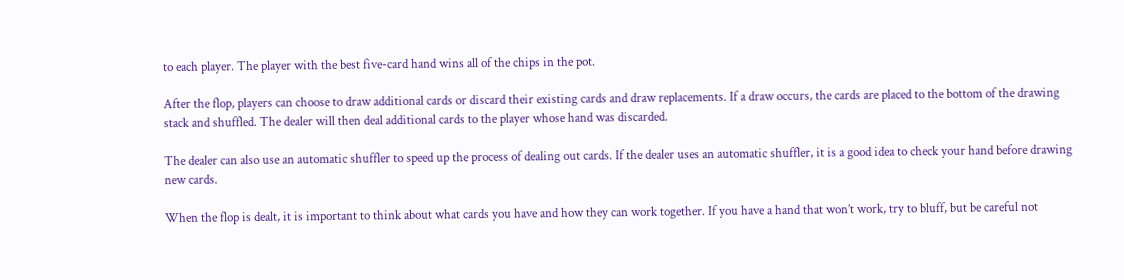to each player. The player with the best five-card hand wins all of the chips in the pot.

After the flop, players can choose to draw additional cards or discard their existing cards and draw replacements. If a draw occurs, the cards are placed to the bottom of the drawing stack and shuffled. The dealer will then deal additional cards to the player whose hand was discarded.

The dealer can also use an automatic shuffler to speed up the process of dealing out cards. If the dealer uses an automatic shuffler, it is a good idea to check your hand before drawing new cards.

When the flop is dealt, it is important to think about what cards you have and how they can work together. If you have a hand that won’t work, try to bluff, but be careful not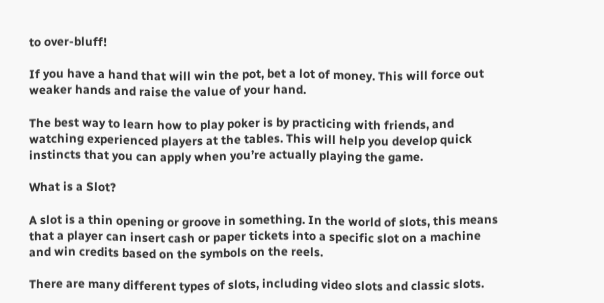to over-bluff!

If you have a hand that will win the pot, bet a lot of money. This will force out weaker hands and raise the value of your hand.

The best way to learn how to play poker is by practicing with friends, and watching experienced players at the tables. This will help you develop quick instincts that you can apply when you’re actually playing the game.

What is a Slot?

A slot is a thin opening or groove in something. In the world of slots, this means that a player can insert cash or paper tickets into a specific slot on a machine and win credits based on the symbols on the reels.

There are many different types of slots, including video slots and classic slots.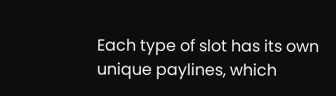Each type of slot has its own unique paylines, which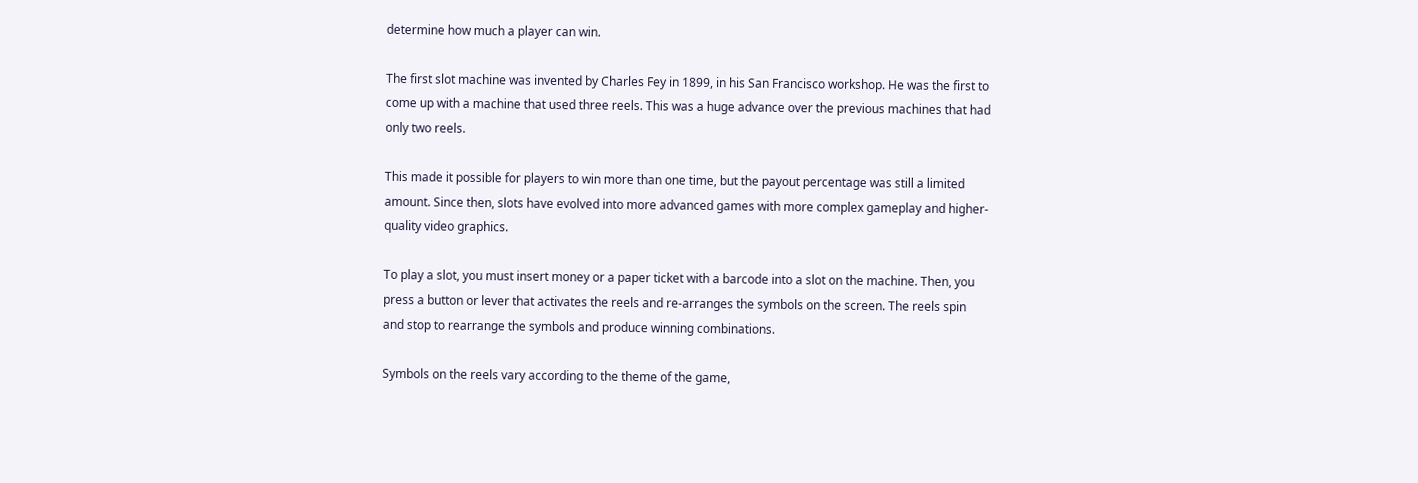determine how much a player can win.

The first slot machine was invented by Charles Fey in 1899, in his San Francisco workshop. He was the first to come up with a machine that used three reels. This was a huge advance over the previous machines that had only two reels.

This made it possible for players to win more than one time, but the payout percentage was still a limited amount. Since then, slots have evolved into more advanced games with more complex gameplay and higher-quality video graphics.

To play a slot, you must insert money or a paper ticket with a barcode into a slot on the machine. Then, you press a button or lever that activates the reels and re-arranges the symbols on the screen. The reels spin and stop to rearrange the symbols and produce winning combinations.

Symbols on the reels vary according to the theme of the game,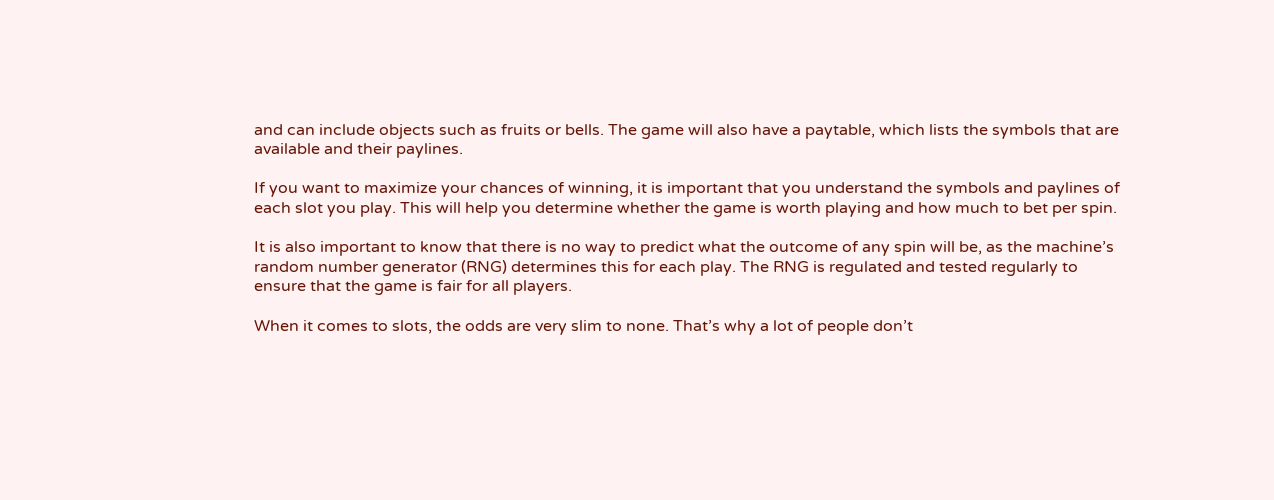and can include objects such as fruits or bells. The game will also have a paytable, which lists the symbols that are available and their paylines.

If you want to maximize your chances of winning, it is important that you understand the symbols and paylines of each slot you play. This will help you determine whether the game is worth playing and how much to bet per spin.

It is also important to know that there is no way to predict what the outcome of any spin will be, as the machine’s random number generator (RNG) determines this for each play. The RNG is regulated and tested regularly to ensure that the game is fair for all players.

When it comes to slots, the odds are very slim to none. That’s why a lot of people don’t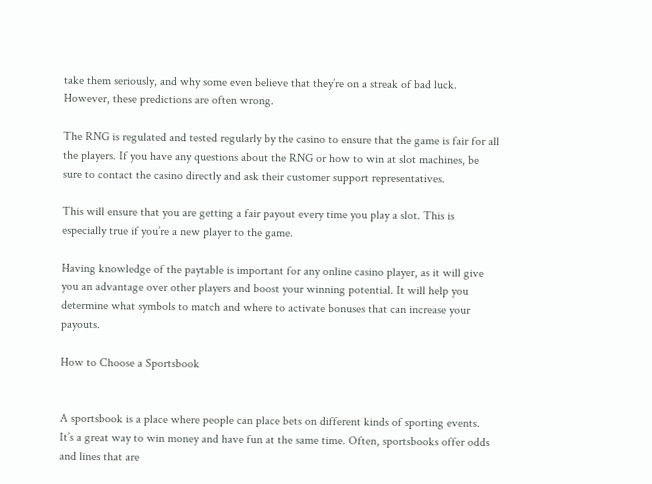take them seriously, and why some even believe that they’re on a streak of bad luck. However, these predictions are often wrong.

The RNG is regulated and tested regularly by the casino to ensure that the game is fair for all the players. If you have any questions about the RNG or how to win at slot machines, be sure to contact the casino directly and ask their customer support representatives.

This will ensure that you are getting a fair payout every time you play a slot. This is especially true if you’re a new player to the game.

Having knowledge of the paytable is important for any online casino player, as it will give you an advantage over other players and boost your winning potential. It will help you determine what symbols to match and where to activate bonuses that can increase your payouts.

How to Choose a Sportsbook


A sportsbook is a place where people can place bets on different kinds of sporting events. It’s a great way to win money and have fun at the same time. Often, sportsbooks offer odds and lines that are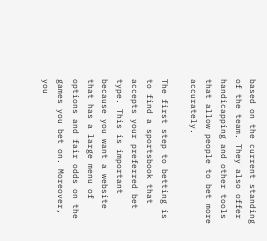based on the current standing of the team. They also offer handicapping and other tools that allow people to bet more accurately.

The first step to betting is to find a sportsbook that accepts your preferred bet type. This is important because you want a website that has a large menu of options and fair odds on the games you bet on. Moreover, you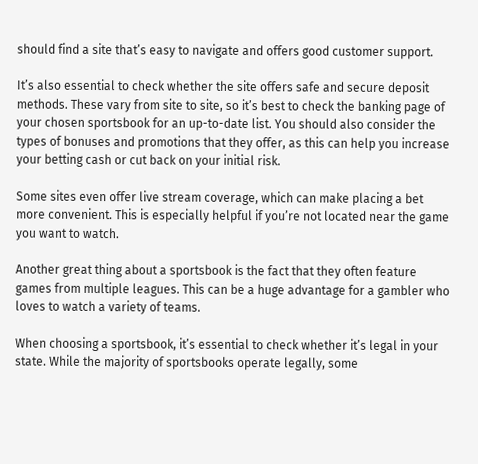should find a site that’s easy to navigate and offers good customer support.

It’s also essential to check whether the site offers safe and secure deposit methods. These vary from site to site, so it’s best to check the banking page of your chosen sportsbook for an up-to-date list. You should also consider the types of bonuses and promotions that they offer, as this can help you increase your betting cash or cut back on your initial risk.

Some sites even offer live stream coverage, which can make placing a bet more convenient. This is especially helpful if you’re not located near the game you want to watch.

Another great thing about a sportsbook is the fact that they often feature games from multiple leagues. This can be a huge advantage for a gambler who loves to watch a variety of teams.

When choosing a sportsbook, it’s essential to check whether it’s legal in your state. While the majority of sportsbooks operate legally, some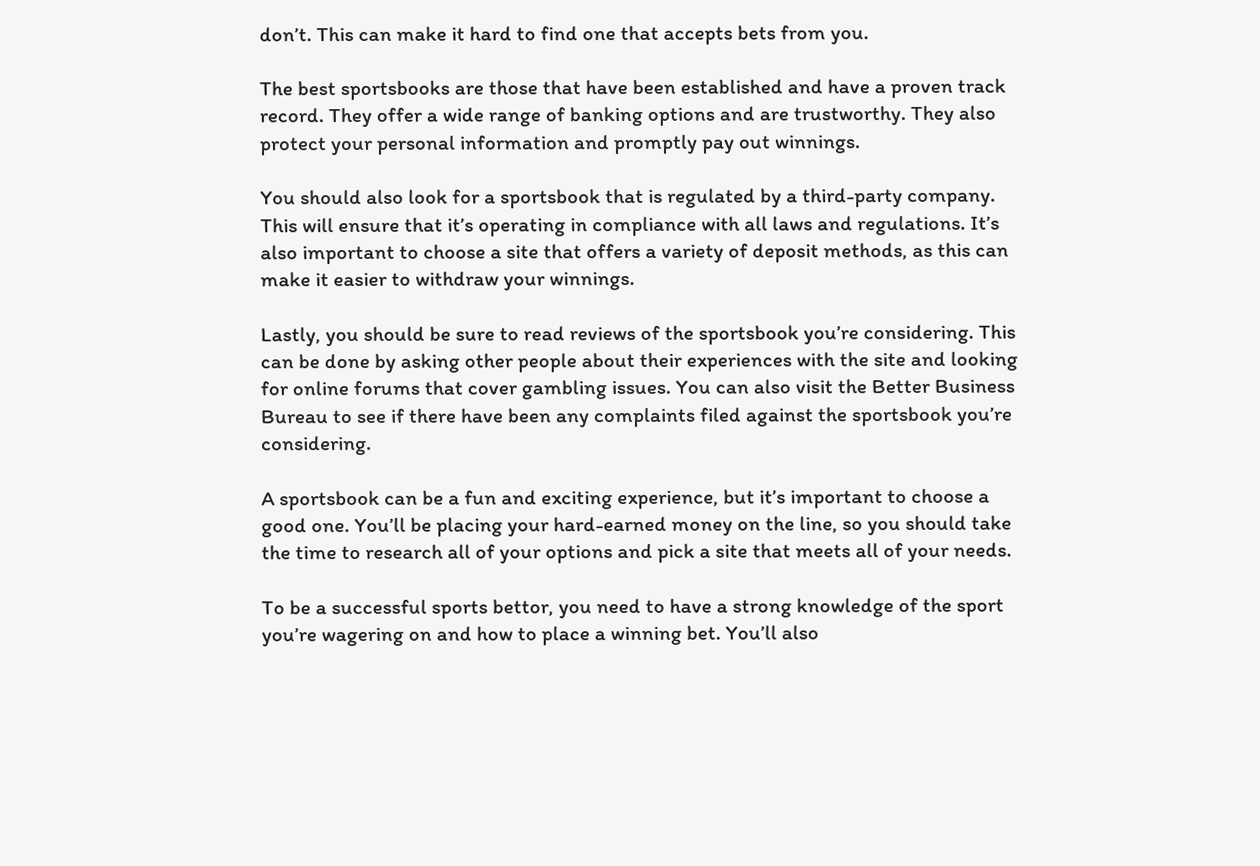don’t. This can make it hard to find one that accepts bets from you.

The best sportsbooks are those that have been established and have a proven track record. They offer a wide range of banking options and are trustworthy. They also protect your personal information and promptly pay out winnings.

You should also look for a sportsbook that is regulated by a third-party company. This will ensure that it’s operating in compliance with all laws and regulations. It’s also important to choose a site that offers a variety of deposit methods, as this can make it easier to withdraw your winnings.

Lastly, you should be sure to read reviews of the sportsbook you’re considering. This can be done by asking other people about their experiences with the site and looking for online forums that cover gambling issues. You can also visit the Better Business Bureau to see if there have been any complaints filed against the sportsbook you’re considering.

A sportsbook can be a fun and exciting experience, but it’s important to choose a good one. You’ll be placing your hard-earned money on the line, so you should take the time to research all of your options and pick a site that meets all of your needs.

To be a successful sports bettor, you need to have a strong knowledge of the sport you’re wagering on and how to place a winning bet. You’ll also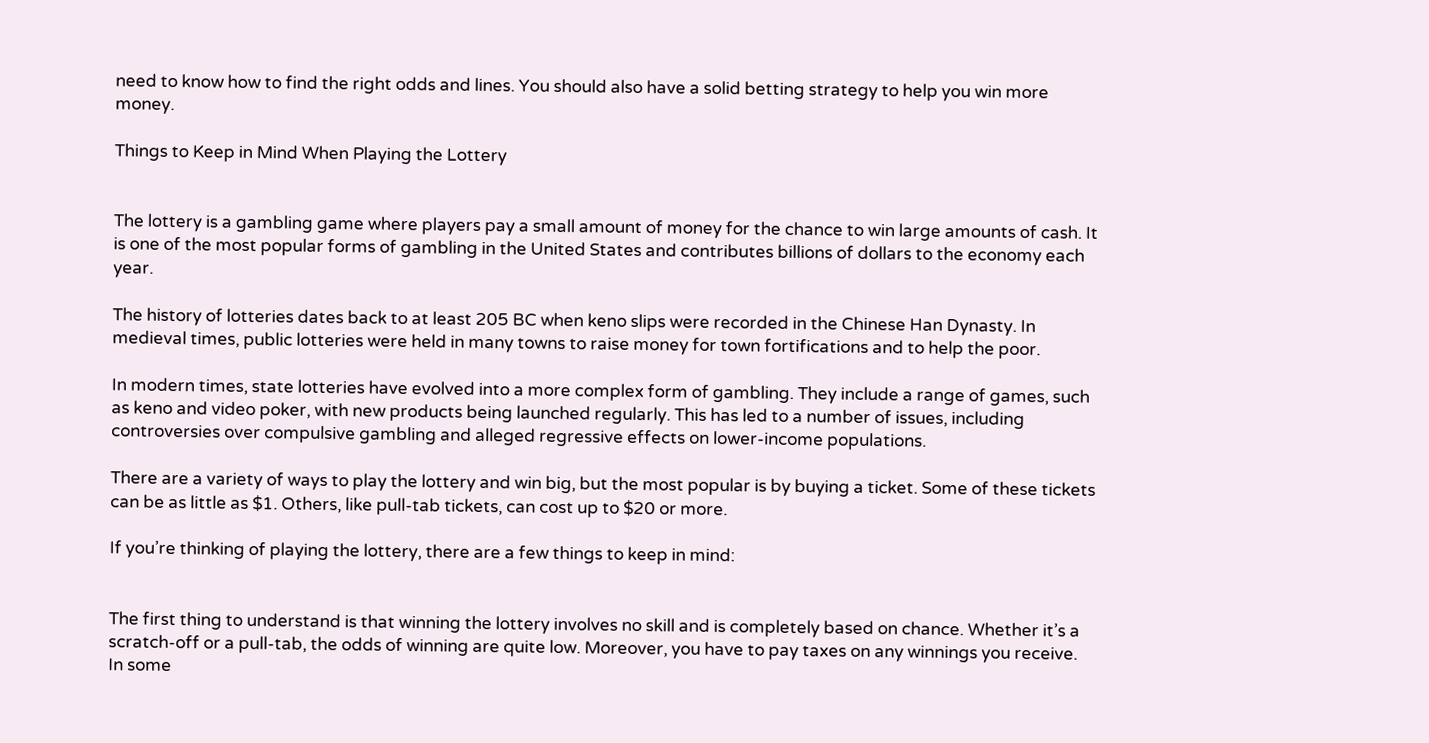need to know how to find the right odds and lines. You should also have a solid betting strategy to help you win more money.

Things to Keep in Mind When Playing the Lottery


The lottery is a gambling game where players pay a small amount of money for the chance to win large amounts of cash. It is one of the most popular forms of gambling in the United States and contributes billions of dollars to the economy each year.

The history of lotteries dates back to at least 205 BC when keno slips were recorded in the Chinese Han Dynasty. In medieval times, public lotteries were held in many towns to raise money for town fortifications and to help the poor.

In modern times, state lotteries have evolved into a more complex form of gambling. They include a range of games, such as keno and video poker, with new products being launched regularly. This has led to a number of issues, including controversies over compulsive gambling and alleged regressive effects on lower-income populations.

There are a variety of ways to play the lottery and win big, but the most popular is by buying a ticket. Some of these tickets can be as little as $1. Others, like pull-tab tickets, can cost up to $20 or more.

If you’re thinking of playing the lottery, there are a few things to keep in mind:


The first thing to understand is that winning the lottery involves no skill and is completely based on chance. Whether it’s a scratch-off or a pull-tab, the odds of winning are quite low. Moreover, you have to pay taxes on any winnings you receive. In some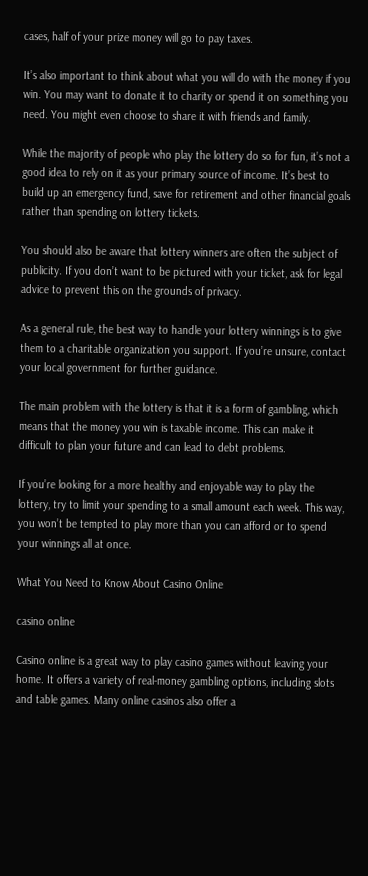cases, half of your prize money will go to pay taxes.

It’s also important to think about what you will do with the money if you win. You may want to donate it to charity or spend it on something you need. You might even choose to share it with friends and family.

While the majority of people who play the lottery do so for fun, it’s not a good idea to rely on it as your primary source of income. It’s best to build up an emergency fund, save for retirement and other financial goals rather than spending on lottery tickets.

You should also be aware that lottery winners are often the subject of publicity. If you don’t want to be pictured with your ticket, ask for legal advice to prevent this on the grounds of privacy.

As a general rule, the best way to handle your lottery winnings is to give them to a charitable organization you support. If you’re unsure, contact your local government for further guidance.

The main problem with the lottery is that it is a form of gambling, which means that the money you win is taxable income. This can make it difficult to plan your future and can lead to debt problems.

If you’re looking for a more healthy and enjoyable way to play the lottery, try to limit your spending to a small amount each week. This way, you won’t be tempted to play more than you can afford or to spend your winnings all at once.

What You Need to Know About Casino Online

casino online

Casino online is a great way to play casino games without leaving your home. It offers a variety of real-money gambling options, including slots and table games. Many online casinos also offer a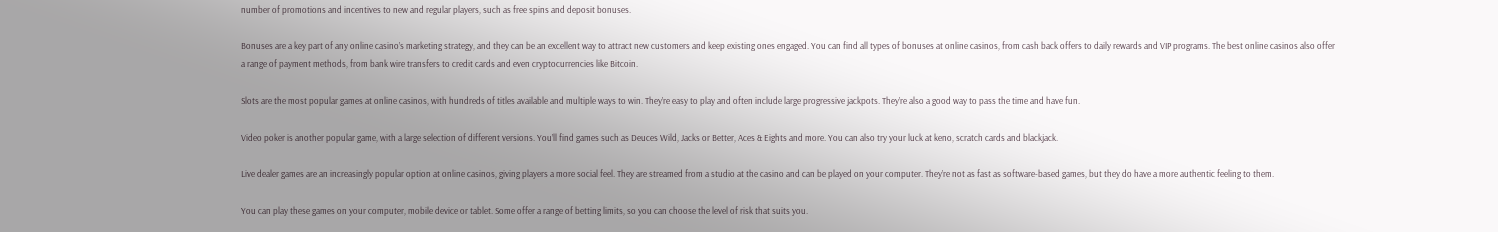number of promotions and incentives to new and regular players, such as free spins and deposit bonuses.

Bonuses are a key part of any online casino’s marketing strategy, and they can be an excellent way to attract new customers and keep existing ones engaged. You can find all types of bonuses at online casinos, from cash back offers to daily rewards and VIP programs. The best online casinos also offer a range of payment methods, from bank wire transfers to credit cards and even cryptocurrencies like Bitcoin.

Slots are the most popular games at online casinos, with hundreds of titles available and multiple ways to win. They’re easy to play and often include large progressive jackpots. They’re also a good way to pass the time and have fun.

Video poker is another popular game, with a large selection of different versions. You’ll find games such as Deuces Wild, Jacks or Better, Aces & Eights and more. You can also try your luck at keno, scratch cards and blackjack.

Live dealer games are an increasingly popular option at online casinos, giving players a more social feel. They are streamed from a studio at the casino and can be played on your computer. They’re not as fast as software-based games, but they do have a more authentic feeling to them.

You can play these games on your computer, mobile device or tablet. Some offer a range of betting limits, so you can choose the level of risk that suits you.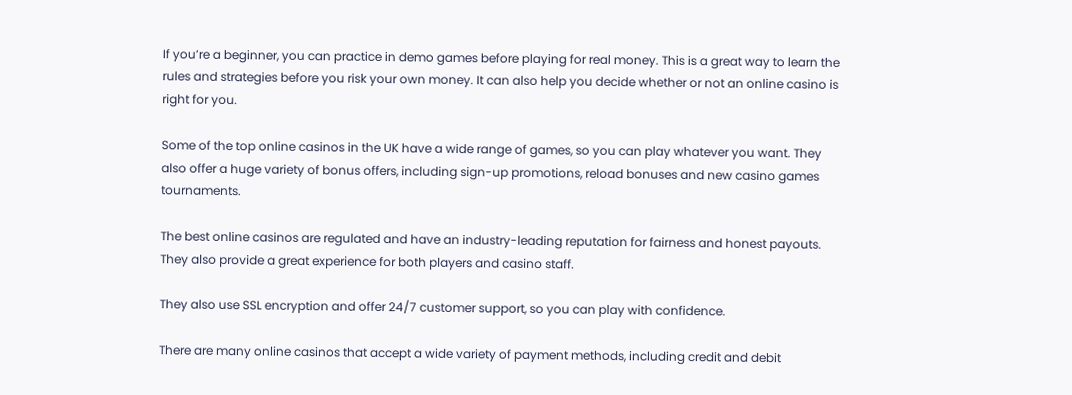If you’re a beginner, you can practice in demo games before playing for real money. This is a great way to learn the rules and strategies before you risk your own money. It can also help you decide whether or not an online casino is right for you.

Some of the top online casinos in the UK have a wide range of games, so you can play whatever you want. They also offer a huge variety of bonus offers, including sign-up promotions, reload bonuses and new casino games tournaments.

The best online casinos are regulated and have an industry-leading reputation for fairness and honest payouts. They also provide a great experience for both players and casino staff.

They also use SSL encryption and offer 24/7 customer support, so you can play with confidence.

There are many online casinos that accept a wide variety of payment methods, including credit and debit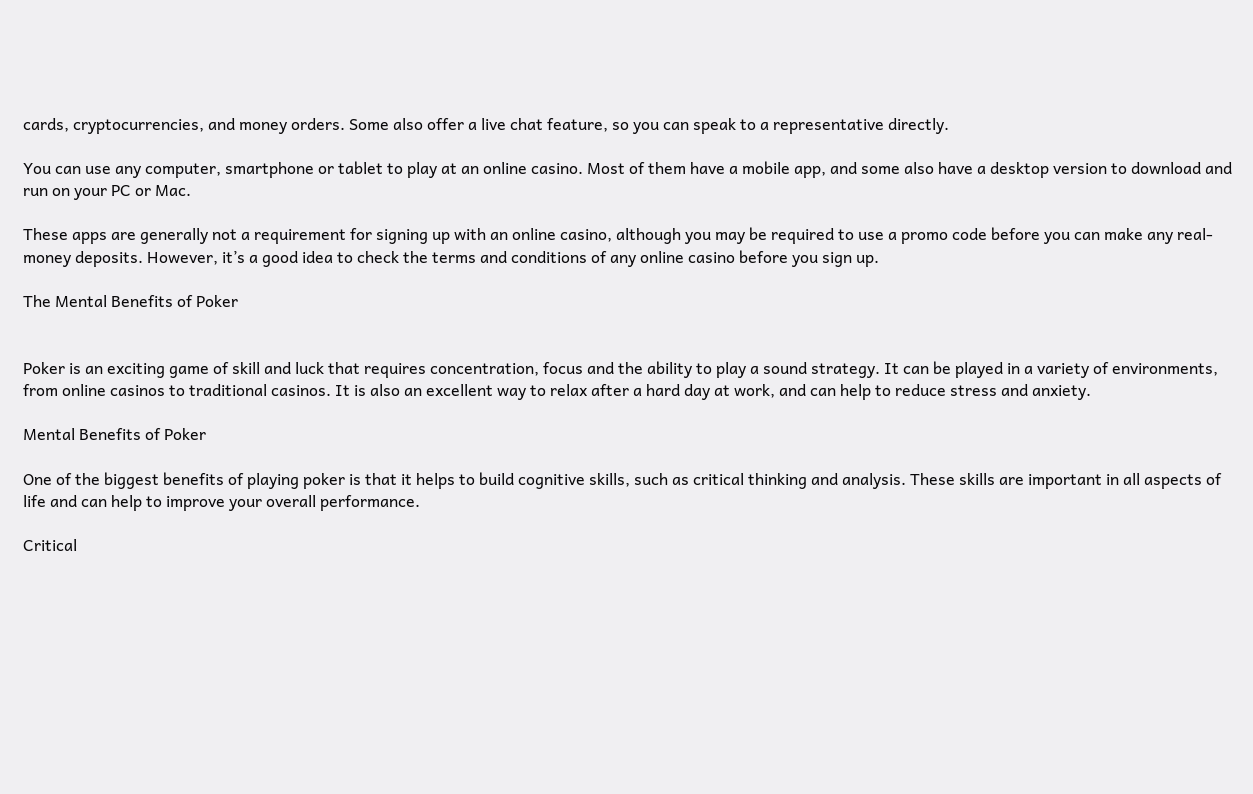cards, cryptocurrencies, and money orders. Some also offer a live chat feature, so you can speak to a representative directly.

You can use any computer, smartphone or tablet to play at an online casino. Most of them have a mobile app, and some also have a desktop version to download and run on your PC or Mac.

These apps are generally not a requirement for signing up with an online casino, although you may be required to use a promo code before you can make any real-money deposits. However, it’s a good idea to check the terms and conditions of any online casino before you sign up.

The Mental Benefits of Poker


Poker is an exciting game of skill and luck that requires concentration, focus and the ability to play a sound strategy. It can be played in a variety of environments, from online casinos to traditional casinos. It is also an excellent way to relax after a hard day at work, and can help to reduce stress and anxiety.

Mental Benefits of Poker

One of the biggest benefits of playing poker is that it helps to build cognitive skills, such as critical thinking and analysis. These skills are important in all aspects of life and can help to improve your overall performance.

Critical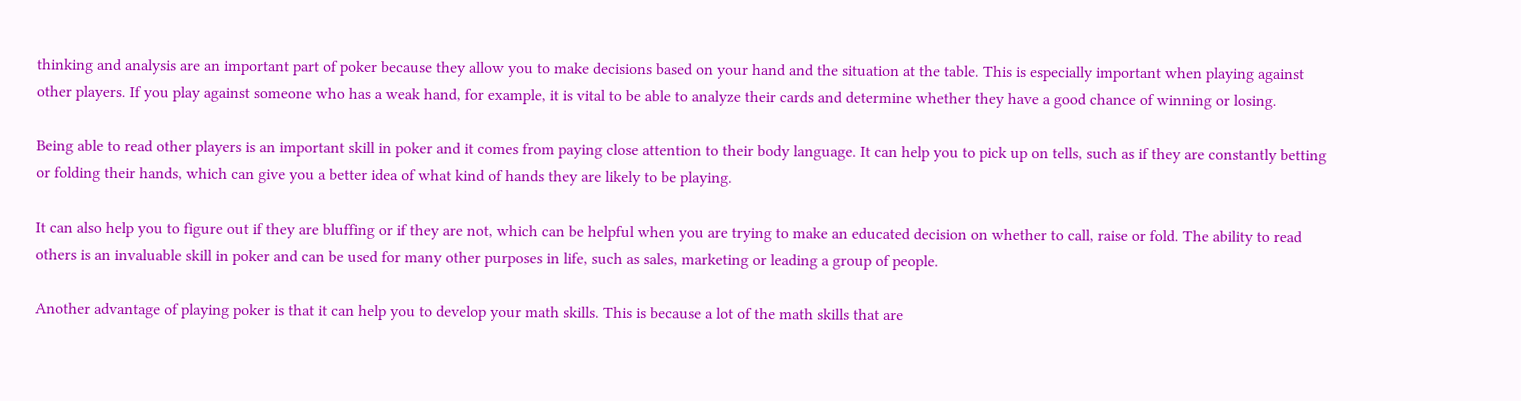thinking and analysis are an important part of poker because they allow you to make decisions based on your hand and the situation at the table. This is especially important when playing against other players. If you play against someone who has a weak hand, for example, it is vital to be able to analyze their cards and determine whether they have a good chance of winning or losing.

Being able to read other players is an important skill in poker and it comes from paying close attention to their body language. It can help you to pick up on tells, such as if they are constantly betting or folding their hands, which can give you a better idea of what kind of hands they are likely to be playing.

It can also help you to figure out if they are bluffing or if they are not, which can be helpful when you are trying to make an educated decision on whether to call, raise or fold. The ability to read others is an invaluable skill in poker and can be used for many other purposes in life, such as sales, marketing or leading a group of people.

Another advantage of playing poker is that it can help you to develop your math skills. This is because a lot of the math skills that are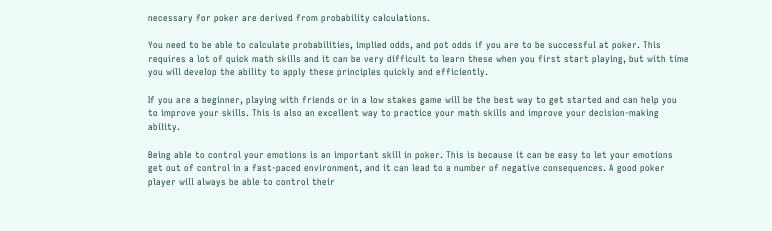necessary for poker are derived from probability calculations.

You need to be able to calculate probabilities, implied odds, and pot odds if you are to be successful at poker. This requires a lot of quick math skills and it can be very difficult to learn these when you first start playing, but with time you will develop the ability to apply these principles quickly and efficiently.

If you are a beginner, playing with friends or in a low stakes game will be the best way to get started and can help you to improve your skills. This is also an excellent way to practice your math skills and improve your decision-making ability.

Being able to control your emotions is an important skill in poker. This is because it can be easy to let your emotions get out of control in a fast-paced environment, and it can lead to a number of negative consequences. A good poker player will always be able to control their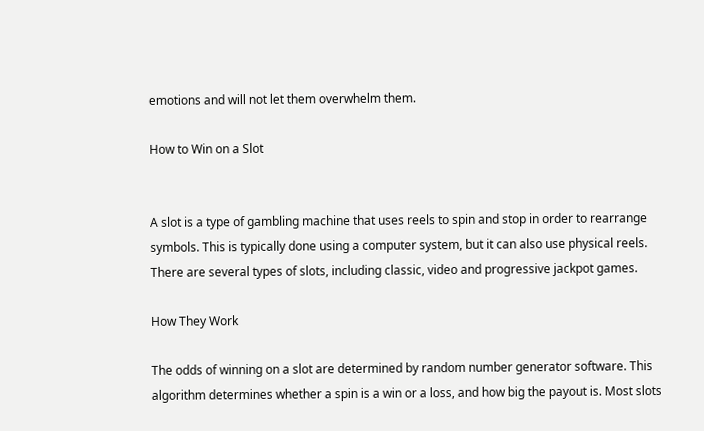emotions and will not let them overwhelm them.

How to Win on a Slot


A slot is a type of gambling machine that uses reels to spin and stop in order to rearrange symbols. This is typically done using a computer system, but it can also use physical reels. There are several types of slots, including classic, video and progressive jackpot games.

How They Work

The odds of winning on a slot are determined by random number generator software. This algorithm determines whether a spin is a win or a loss, and how big the payout is. Most slots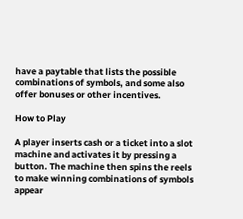have a paytable that lists the possible combinations of symbols, and some also offer bonuses or other incentives.

How to Play

A player inserts cash or a ticket into a slot machine and activates it by pressing a button. The machine then spins the reels to make winning combinations of symbols appear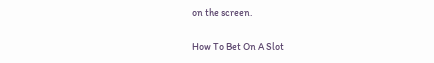on the screen.

How To Bet On A Slot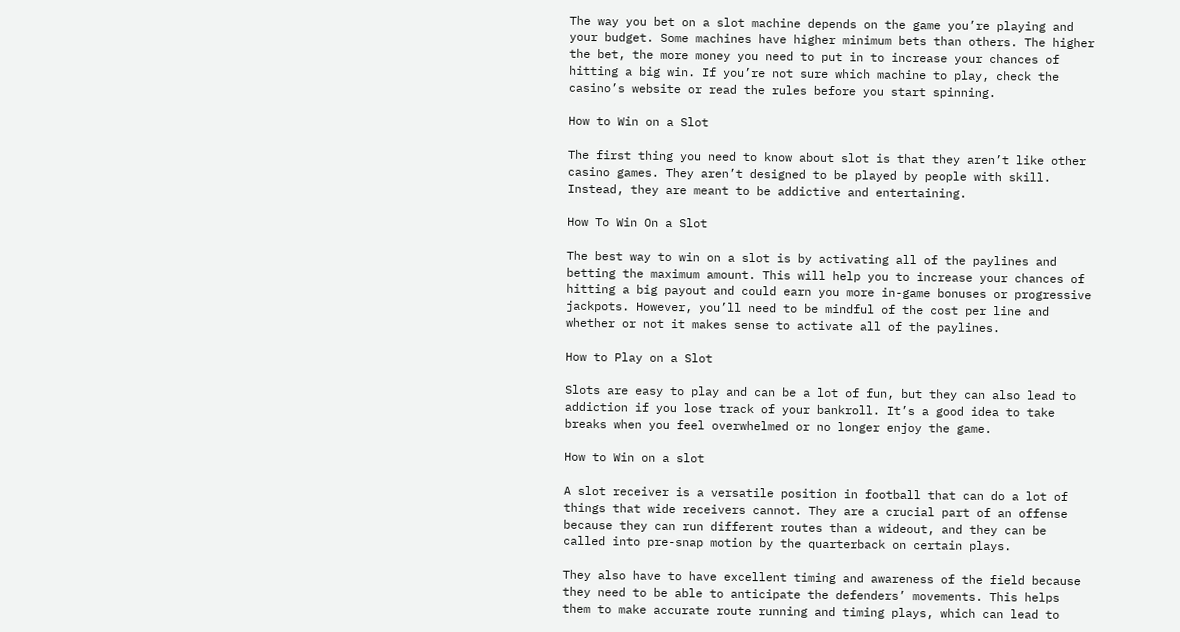The way you bet on a slot machine depends on the game you’re playing and your budget. Some machines have higher minimum bets than others. The higher the bet, the more money you need to put in to increase your chances of hitting a big win. If you’re not sure which machine to play, check the casino’s website or read the rules before you start spinning.

How to Win on a Slot

The first thing you need to know about slot is that they aren’t like other casino games. They aren’t designed to be played by people with skill. Instead, they are meant to be addictive and entertaining.

How To Win On a Slot

The best way to win on a slot is by activating all of the paylines and betting the maximum amount. This will help you to increase your chances of hitting a big payout and could earn you more in-game bonuses or progressive jackpots. However, you’ll need to be mindful of the cost per line and whether or not it makes sense to activate all of the paylines.

How to Play on a Slot

Slots are easy to play and can be a lot of fun, but they can also lead to addiction if you lose track of your bankroll. It’s a good idea to take breaks when you feel overwhelmed or no longer enjoy the game.

How to Win on a slot

A slot receiver is a versatile position in football that can do a lot of things that wide receivers cannot. They are a crucial part of an offense because they can run different routes than a wideout, and they can be called into pre-snap motion by the quarterback on certain plays.

They also have to have excellent timing and awareness of the field because they need to be able to anticipate the defenders’ movements. This helps them to make accurate route running and timing plays, which can lead to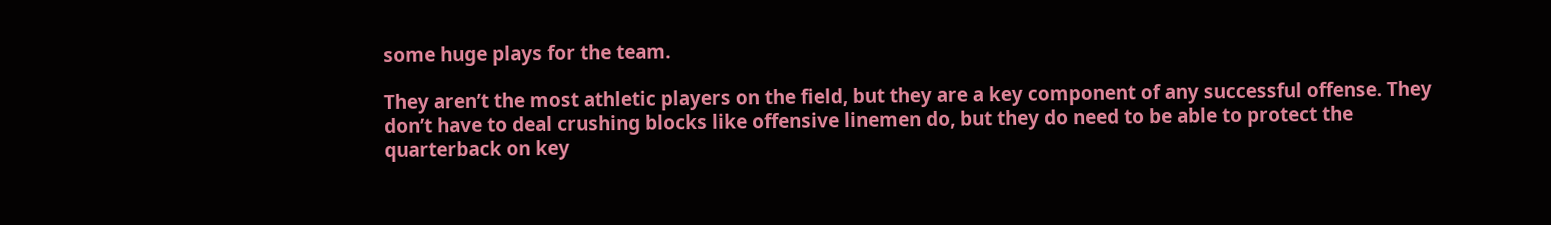some huge plays for the team.

They aren’t the most athletic players on the field, but they are a key component of any successful offense. They don’t have to deal crushing blocks like offensive linemen do, but they do need to be able to protect the quarterback on key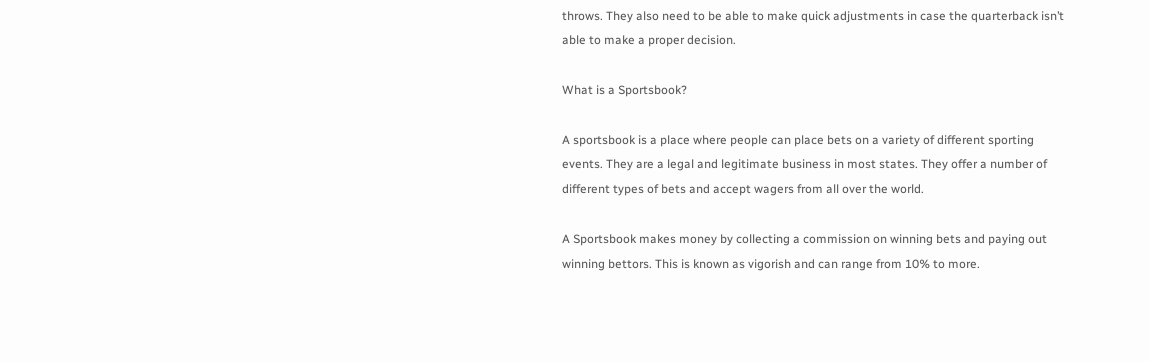throws. They also need to be able to make quick adjustments in case the quarterback isn’t able to make a proper decision.

What is a Sportsbook?

A sportsbook is a place where people can place bets on a variety of different sporting events. They are a legal and legitimate business in most states. They offer a number of different types of bets and accept wagers from all over the world.

A Sportsbook makes money by collecting a commission on winning bets and paying out winning bettors. This is known as vigorish and can range from 10% to more.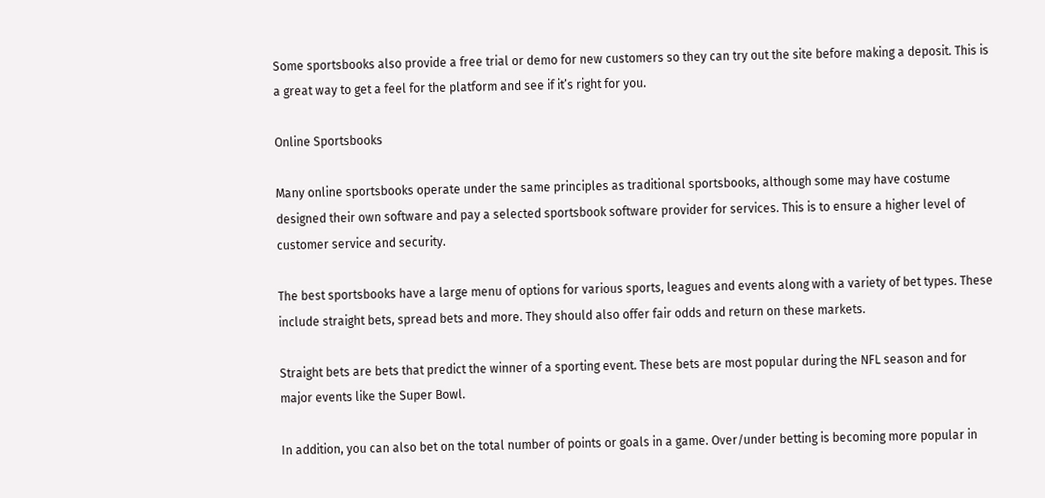Some sportsbooks also provide a free trial or demo for new customers so they can try out the site before making a deposit. This is a great way to get a feel for the platform and see if it’s right for you.

Online Sportsbooks

Many online sportsbooks operate under the same principles as traditional sportsbooks, although some may have costume designed their own software and pay a selected sportsbook software provider for services. This is to ensure a higher level of customer service and security.

The best sportsbooks have a large menu of options for various sports, leagues and events along with a variety of bet types. These include straight bets, spread bets and more. They should also offer fair odds and return on these markets.

Straight bets are bets that predict the winner of a sporting event. These bets are most popular during the NFL season and for major events like the Super Bowl.

In addition, you can also bet on the total number of points or goals in a game. Over/under betting is becoming more popular in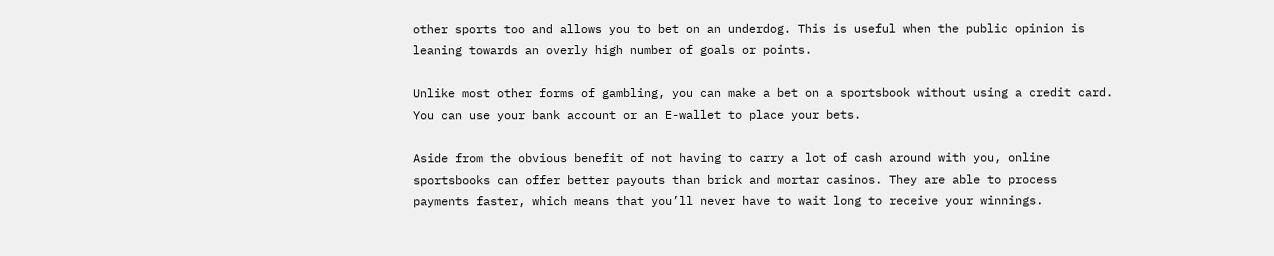other sports too and allows you to bet on an underdog. This is useful when the public opinion is leaning towards an overly high number of goals or points.

Unlike most other forms of gambling, you can make a bet on a sportsbook without using a credit card. You can use your bank account or an E-wallet to place your bets.

Aside from the obvious benefit of not having to carry a lot of cash around with you, online sportsbooks can offer better payouts than brick and mortar casinos. They are able to process payments faster, which means that you’ll never have to wait long to receive your winnings.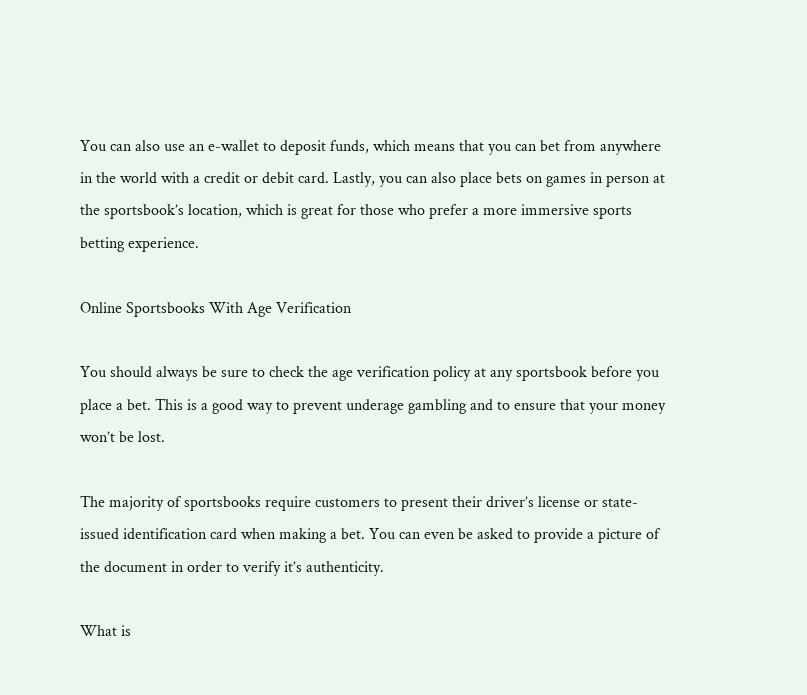You can also use an e-wallet to deposit funds, which means that you can bet from anywhere in the world with a credit or debit card. Lastly, you can also place bets on games in person at the sportsbook’s location, which is great for those who prefer a more immersive sports betting experience.

Online Sportsbooks With Age Verification

You should always be sure to check the age verification policy at any sportsbook before you place a bet. This is a good way to prevent underage gambling and to ensure that your money won’t be lost.

The majority of sportsbooks require customers to present their driver’s license or state-issued identification card when making a bet. You can even be asked to provide a picture of the document in order to verify it’s authenticity.

What is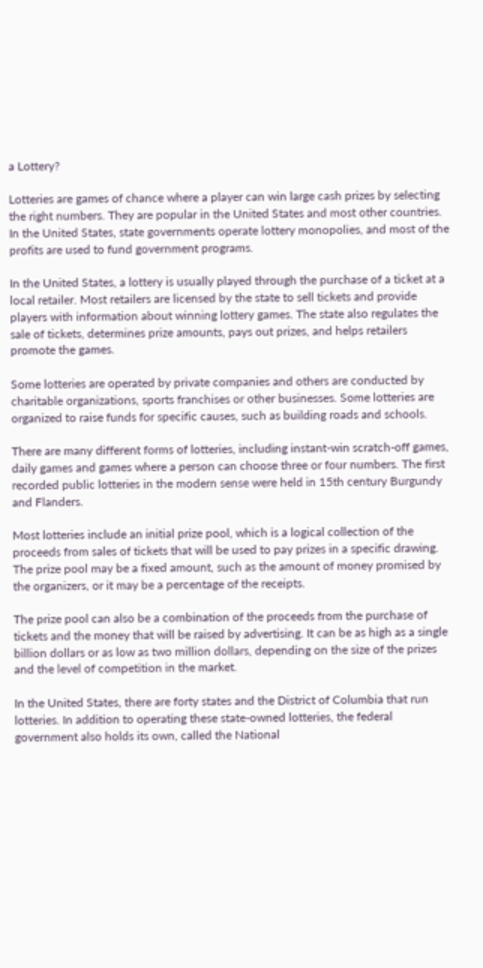a Lottery?

Lotteries are games of chance where a player can win large cash prizes by selecting the right numbers. They are popular in the United States and most other countries. In the United States, state governments operate lottery monopolies, and most of the profits are used to fund government programs.

In the United States, a lottery is usually played through the purchase of a ticket at a local retailer. Most retailers are licensed by the state to sell tickets and provide players with information about winning lottery games. The state also regulates the sale of tickets, determines prize amounts, pays out prizes, and helps retailers promote the games.

Some lotteries are operated by private companies and others are conducted by charitable organizations, sports franchises or other businesses. Some lotteries are organized to raise funds for specific causes, such as building roads and schools.

There are many different forms of lotteries, including instant-win scratch-off games, daily games and games where a person can choose three or four numbers. The first recorded public lotteries in the modern sense were held in 15th century Burgundy and Flanders.

Most lotteries include an initial prize pool, which is a logical collection of the proceeds from sales of tickets that will be used to pay prizes in a specific drawing. The prize pool may be a fixed amount, such as the amount of money promised by the organizers, or it may be a percentage of the receipts.

The prize pool can also be a combination of the proceeds from the purchase of tickets and the money that will be raised by advertising. It can be as high as a single billion dollars or as low as two million dollars, depending on the size of the prizes and the level of competition in the market.

In the United States, there are forty states and the District of Columbia that run lotteries. In addition to operating these state-owned lotteries, the federal government also holds its own, called the National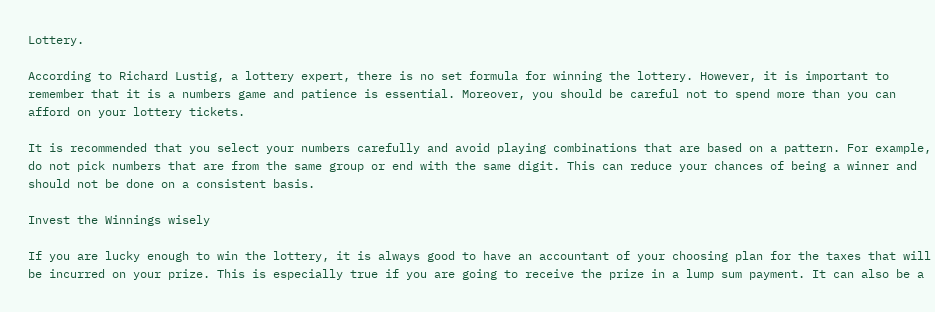Lottery.

According to Richard Lustig, a lottery expert, there is no set formula for winning the lottery. However, it is important to remember that it is a numbers game and patience is essential. Moreover, you should be careful not to spend more than you can afford on your lottery tickets.

It is recommended that you select your numbers carefully and avoid playing combinations that are based on a pattern. For example, do not pick numbers that are from the same group or end with the same digit. This can reduce your chances of being a winner and should not be done on a consistent basis.

Invest the Winnings wisely

If you are lucky enough to win the lottery, it is always good to have an accountant of your choosing plan for the taxes that will be incurred on your prize. This is especially true if you are going to receive the prize in a lump sum payment. It can also be a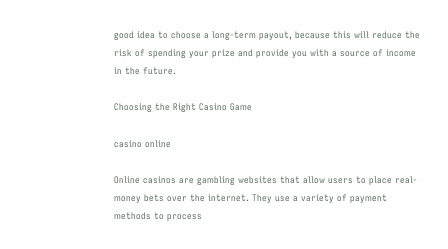good idea to choose a long-term payout, because this will reduce the risk of spending your prize and provide you with a source of income in the future.

Choosing the Right Casino Game

casino online

Online casinos are gambling websites that allow users to place real-money bets over the internet. They use a variety of payment methods to process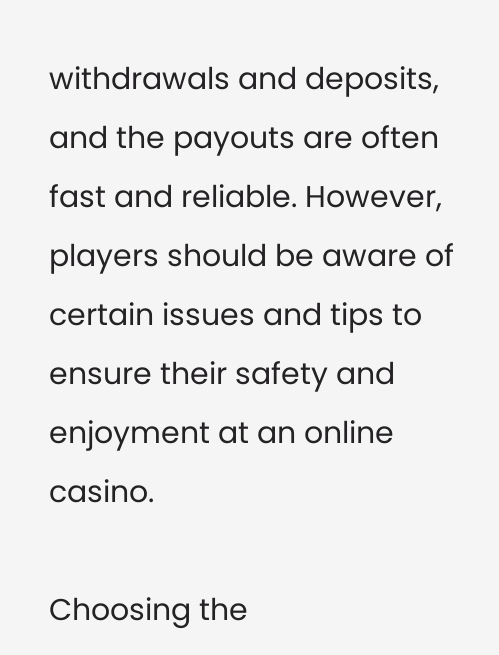withdrawals and deposits, and the payouts are often fast and reliable. However, players should be aware of certain issues and tips to ensure their safety and enjoyment at an online casino.

Choosing the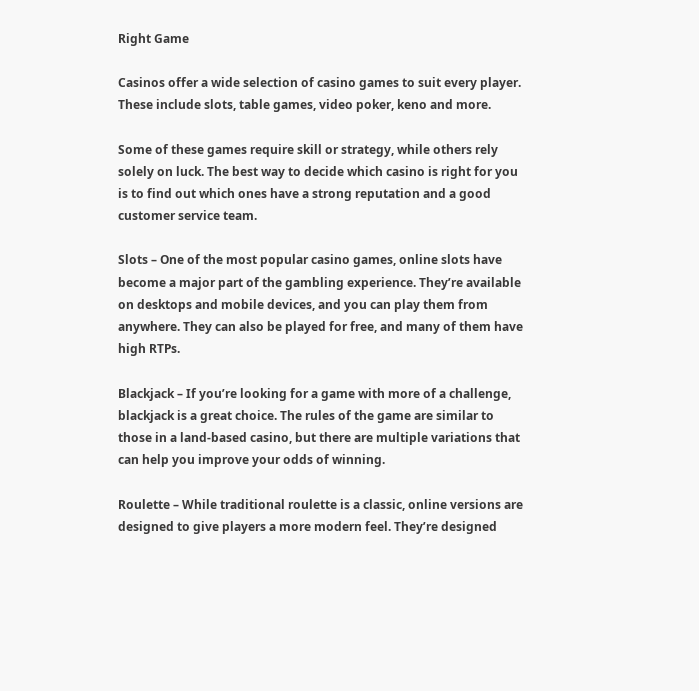Right Game

Casinos offer a wide selection of casino games to suit every player. These include slots, table games, video poker, keno and more.

Some of these games require skill or strategy, while others rely solely on luck. The best way to decide which casino is right for you is to find out which ones have a strong reputation and a good customer service team.

Slots – One of the most popular casino games, online slots have become a major part of the gambling experience. They’re available on desktops and mobile devices, and you can play them from anywhere. They can also be played for free, and many of them have high RTPs.

Blackjack – If you’re looking for a game with more of a challenge, blackjack is a great choice. The rules of the game are similar to those in a land-based casino, but there are multiple variations that can help you improve your odds of winning.

Roulette – While traditional roulette is a classic, online versions are designed to give players a more modern feel. They’re designed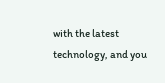with the latest technology, and you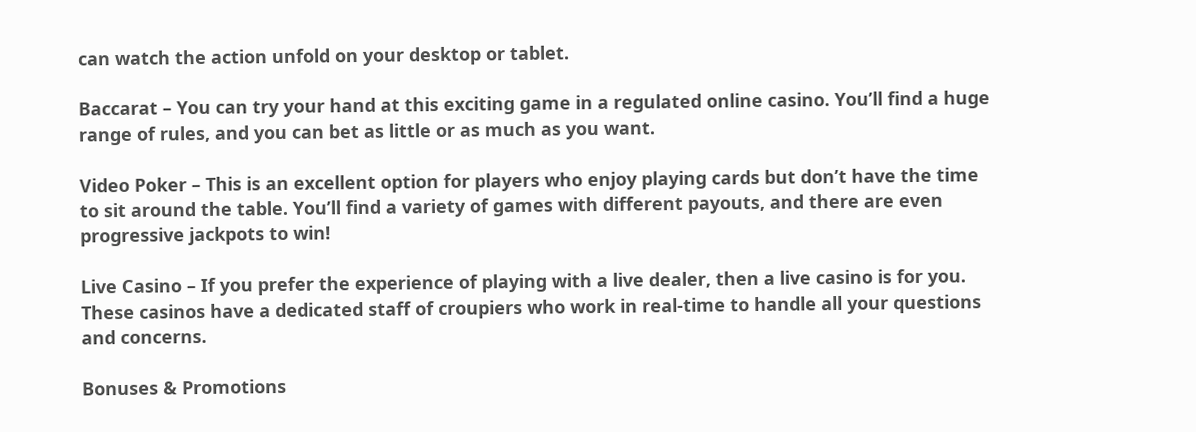can watch the action unfold on your desktop or tablet.

Baccarat – You can try your hand at this exciting game in a regulated online casino. You’ll find a huge range of rules, and you can bet as little or as much as you want.

Video Poker – This is an excellent option for players who enjoy playing cards but don’t have the time to sit around the table. You’ll find a variety of games with different payouts, and there are even progressive jackpots to win!

Live Casino – If you prefer the experience of playing with a live dealer, then a live casino is for you. These casinos have a dedicated staff of croupiers who work in real-time to handle all your questions and concerns.

Bonuses & Promotions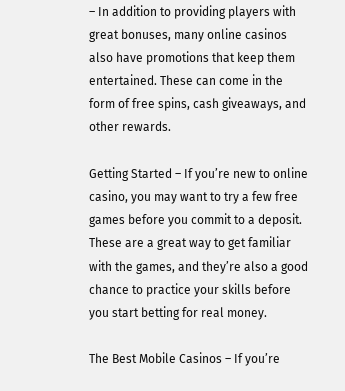– In addition to providing players with great bonuses, many online casinos also have promotions that keep them entertained. These can come in the form of free spins, cash giveaways, and other rewards.

Getting Started – If you’re new to online casino, you may want to try a few free games before you commit to a deposit. These are a great way to get familiar with the games, and they’re also a good chance to practice your skills before you start betting for real money.

The Best Mobile Casinos – If you’re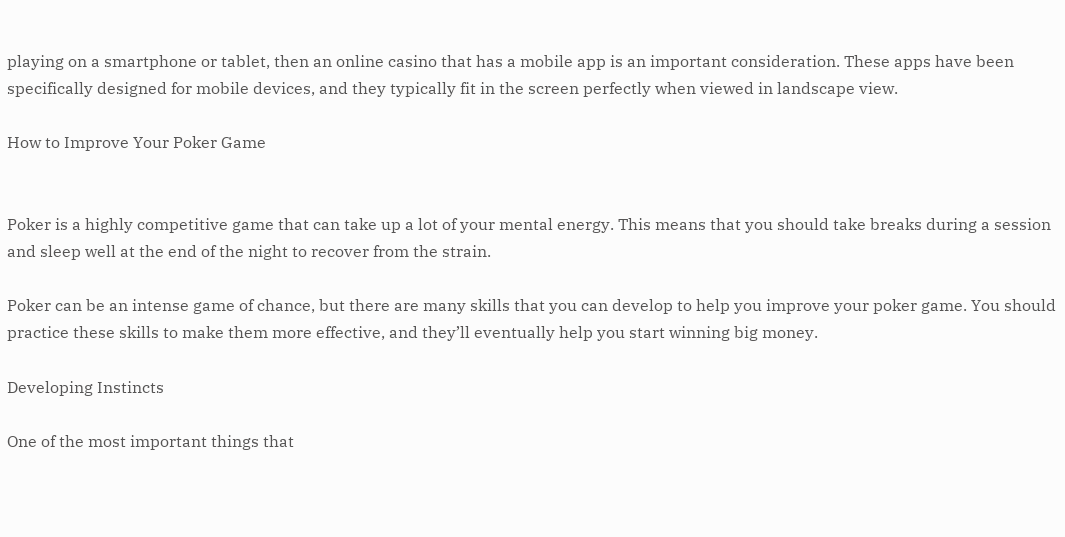playing on a smartphone or tablet, then an online casino that has a mobile app is an important consideration. These apps have been specifically designed for mobile devices, and they typically fit in the screen perfectly when viewed in landscape view.

How to Improve Your Poker Game


Poker is a highly competitive game that can take up a lot of your mental energy. This means that you should take breaks during a session and sleep well at the end of the night to recover from the strain.

Poker can be an intense game of chance, but there are many skills that you can develop to help you improve your poker game. You should practice these skills to make them more effective, and they’ll eventually help you start winning big money.

Developing Instincts

One of the most important things that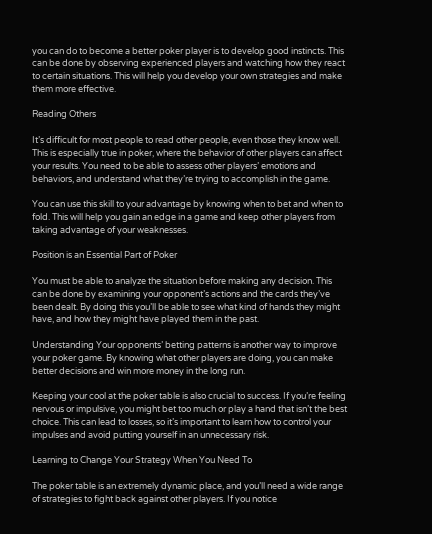you can do to become a better poker player is to develop good instincts. This can be done by observing experienced players and watching how they react to certain situations. This will help you develop your own strategies and make them more effective.

Reading Others

It’s difficult for most people to read other people, even those they know well. This is especially true in poker, where the behavior of other players can affect your results. You need to be able to assess other players’ emotions and behaviors, and understand what they’re trying to accomplish in the game.

You can use this skill to your advantage by knowing when to bet and when to fold. This will help you gain an edge in a game and keep other players from taking advantage of your weaknesses.

Position is an Essential Part of Poker

You must be able to analyze the situation before making any decision. This can be done by examining your opponent’s actions and the cards they’ve been dealt. By doing this you’ll be able to see what kind of hands they might have, and how they might have played them in the past.

Understanding Your opponents’ betting patterns is another way to improve your poker game. By knowing what other players are doing, you can make better decisions and win more money in the long run.

Keeping your cool at the poker table is also crucial to success. If you’re feeling nervous or impulsive, you might bet too much or play a hand that isn’t the best choice. This can lead to losses, so it’s important to learn how to control your impulses and avoid putting yourself in an unnecessary risk.

Learning to Change Your Strategy When You Need To

The poker table is an extremely dynamic place, and you’ll need a wide range of strategies to fight back against other players. If you notice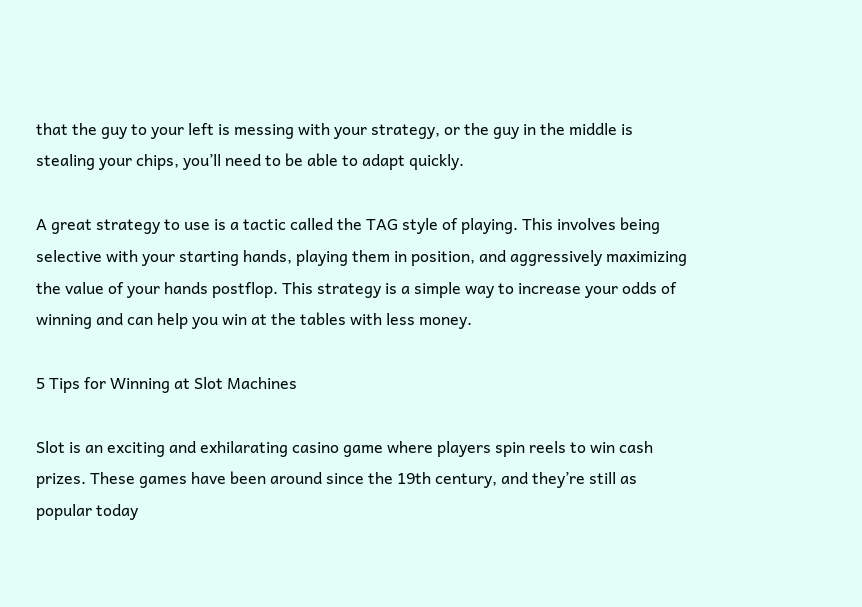that the guy to your left is messing with your strategy, or the guy in the middle is stealing your chips, you’ll need to be able to adapt quickly.

A great strategy to use is a tactic called the TAG style of playing. This involves being selective with your starting hands, playing them in position, and aggressively maximizing the value of your hands postflop. This strategy is a simple way to increase your odds of winning and can help you win at the tables with less money.

5 Tips for Winning at Slot Machines

Slot is an exciting and exhilarating casino game where players spin reels to win cash prizes. These games have been around since the 19th century, and they’re still as popular today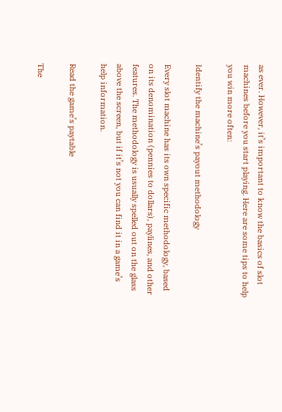as ever. However, it’s important to know the basics of slot machines before you start playing. Here are some tips to help you win more often:

Identify the machine’s payout methodology

Every slot machine has its own specific methodology, based on its denomination (pennies to dollars), paylines, and other features. The methodology is usually spelled out on the glass above the screen, but if it’s not you can find it in a game’s help information.

Read the game’s paytable

The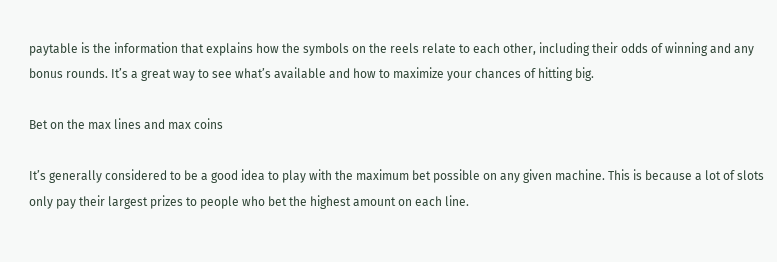paytable is the information that explains how the symbols on the reels relate to each other, including their odds of winning and any bonus rounds. It’s a great way to see what’s available and how to maximize your chances of hitting big.

Bet on the max lines and max coins

It’s generally considered to be a good idea to play with the maximum bet possible on any given machine. This is because a lot of slots only pay their largest prizes to people who bet the highest amount on each line.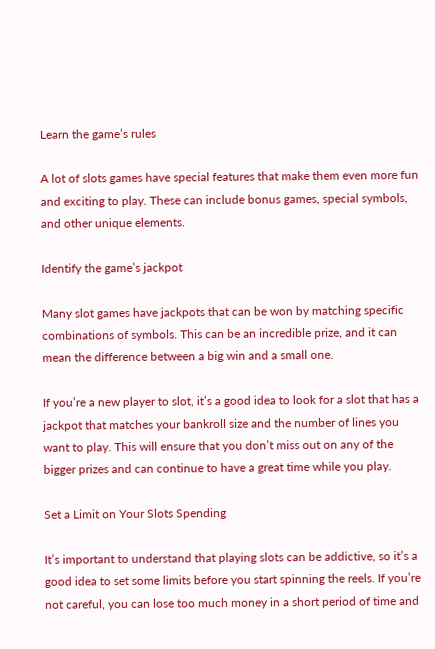Learn the game’s rules

A lot of slots games have special features that make them even more fun and exciting to play. These can include bonus games, special symbols, and other unique elements.

Identify the game’s jackpot

Many slot games have jackpots that can be won by matching specific combinations of symbols. This can be an incredible prize, and it can mean the difference between a big win and a small one.

If you’re a new player to slot, it’s a good idea to look for a slot that has a jackpot that matches your bankroll size and the number of lines you want to play. This will ensure that you don’t miss out on any of the bigger prizes and can continue to have a great time while you play.

Set a Limit on Your Slots Spending

It’s important to understand that playing slots can be addictive, so it’s a good idea to set some limits before you start spinning the reels. If you’re not careful, you can lose too much money in a short period of time and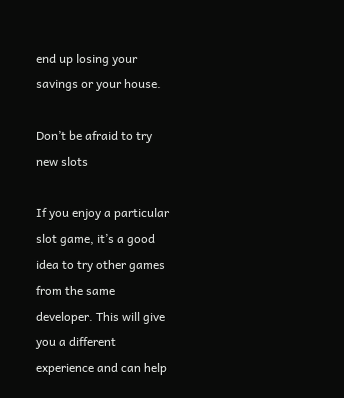end up losing your savings or your house.

Don’t be afraid to try new slots

If you enjoy a particular slot game, it’s a good idea to try other games from the same developer. This will give you a different experience and can help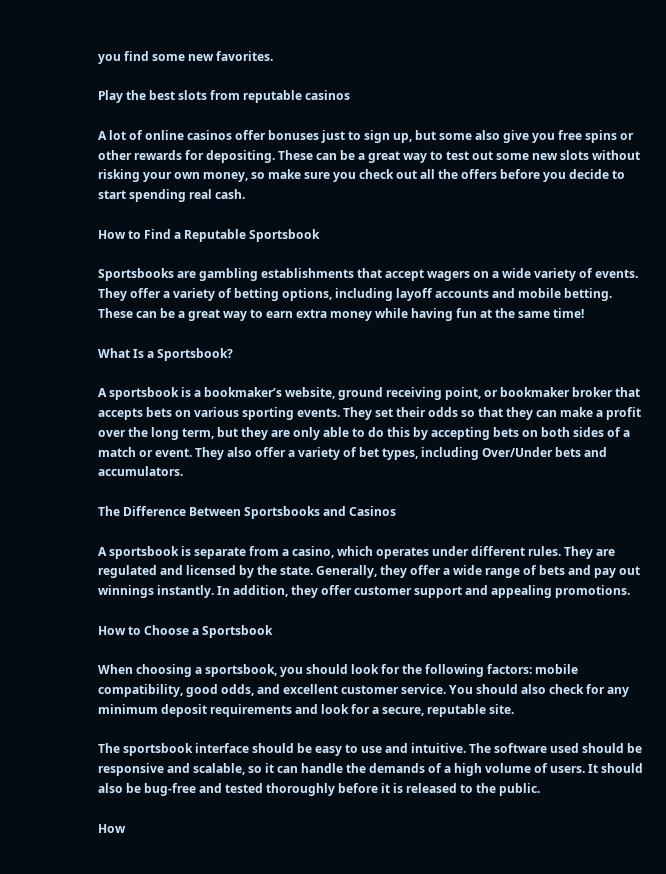you find some new favorites.

Play the best slots from reputable casinos

A lot of online casinos offer bonuses just to sign up, but some also give you free spins or other rewards for depositing. These can be a great way to test out some new slots without risking your own money, so make sure you check out all the offers before you decide to start spending real cash.

How to Find a Reputable Sportsbook

Sportsbooks are gambling establishments that accept wagers on a wide variety of events. They offer a variety of betting options, including layoff accounts and mobile betting. These can be a great way to earn extra money while having fun at the same time!

What Is a Sportsbook?

A sportsbook is a bookmaker’s website, ground receiving point, or bookmaker broker that accepts bets on various sporting events. They set their odds so that they can make a profit over the long term, but they are only able to do this by accepting bets on both sides of a match or event. They also offer a variety of bet types, including Over/Under bets and accumulators.

The Difference Between Sportsbooks and Casinos

A sportsbook is separate from a casino, which operates under different rules. They are regulated and licensed by the state. Generally, they offer a wide range of bets and pay out winnings instantly. In addition, they offer customer support and appealing promotions.

How to Choose a Sportsbook

When choosing a sportsbook, you should look for the following factors: mobile compatibility, good odds, and excellent customer service. You should also check for any minimum deposit requirements and look for a secure, reputable site.

The sportsbook interface should be easy to use and intuitive. The software used should be responsive and scalable, so it can handle the demands of a high volume of users. It should also be bug-free and tested thoroughly before it is released to the public.

How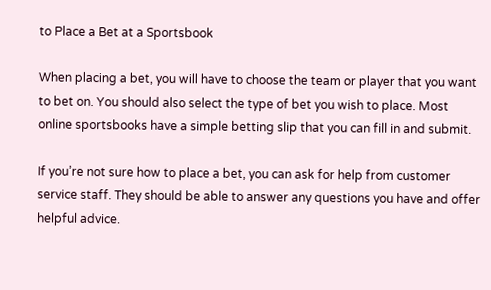to Place a Bet at a Sportsbook

When placing a bet, you will have to choose the team or player that you want to bet on. You should also select the type of bet you wish to place. Most online sportsbooks have a simple betting slip that you can fill in and submit.

If you’re not sure how to place a bet, you can ask for help from customer service staff. They should be able to answer any questions you have and offer helpful advice.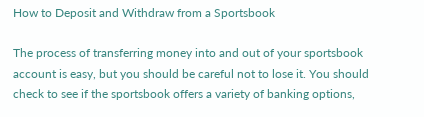How to Deposit and Withdraw from a Sportsbook

The process of transferring money into and out of your sportsbook account is easy, but you should be careful not to lose it. You should check to see if the sportsbook offers a variety of banking options,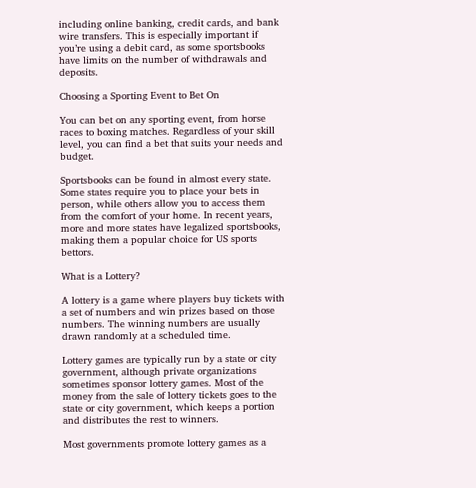including online banking, credit cards, and bank wire transfers. This is especially important if you’re using a debit card, as some sportsbooks have limits on the number of withdrawals and deposits.

Choosing a Sporting Event to Bet On

You can bet on any sporting event, from horse races to boxing matches. Regardless of your skill level, you can find a bet that suits your needs and budget.

Sportsbooks can be found in almost every state. Some states require you to place your bets in person, while others allow you to access them from the comfort of your home. In recent years, more and more states have legalized sportsbooks, making them a popular choice for US sports bettors.

What is a Lottery?

A lottery is a game where players buy tickets with a set of numbers and win prizes based on those numbers. The winning numbers are usually drawn randomly at a scheduled time.

Lottery games are typically run by a state or city government, although private organizations sometimes sponsor lottery games. Most of the money from the sale of lottery tickets goes to the state or city government, which keeps a portion and distributes the rest to winners.

Most governments promote lottery games as a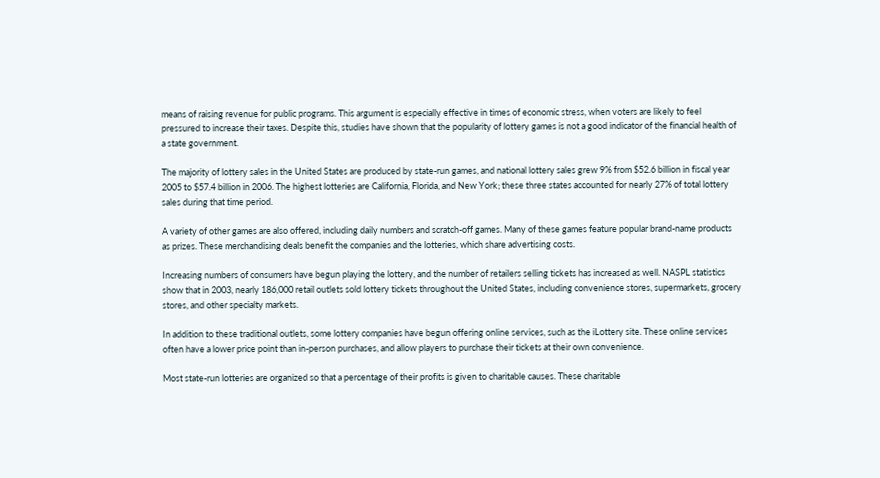means of raising revenue for public programs. This argument is especially effective in times of economic stress, when voters are likely to feel pressured to increase their taxes. Despite this, studies have shown that the popularity of lottery games is not a good indicator of the financial health of a state government.

The majority of lottery sales in the United States are produced by state-run games, and national lottery sales grew 9% from $52.6 billion in fiscal year 2005 to $57.4 billion in 2006. The highest lotteries are California, Florida, and New York; these three states accounted for nearly 27% of total lottery sales during that time period.

A variety of other games are also offered, including daily numbers and scratch-off games. Many of these games feature popular brand-name products as prizes. These merchandising deals benefit the companies and the lotteries, which share advertising costs.

Increasing numbers of consumers have begun playing the lottery, and the number of retailers selling tickets has increased as well. NASPL statistics show that in 2003, nearly 186,000 retail outlets sold lottery tickets throughout the United States, including convenience stores, supermarkets, grocery stores, and other specialty markets.

In addition to these traditional outlets, some lottery companies have begun offering online services, such as the iLottery site. These online services often have a lower price point than in-person purchases, and allow players to purchase their tickets at their own convenience.

Most state-run lotteries are organized so that a percentage of their profits is given to charitable causes. These charitable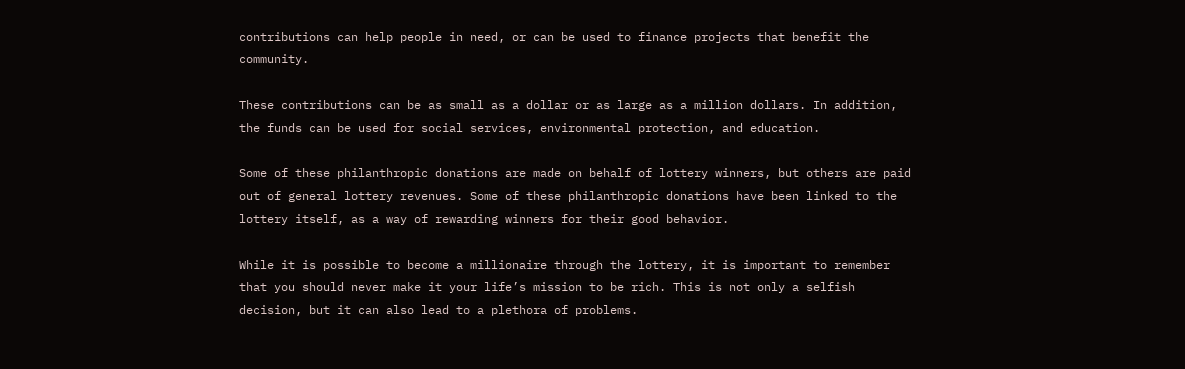contributions can help people in need, or can be used to finance projects that benefit the community.

These contributions can be as small as a dollar or as large as a million dollars. In addition, the funds can be used for social services, environmental protection, and education.

Some of these philanthropic donations are made on behalf of lottery winners, but others are paid out of general lottery revenues. Some of these philanthropic donations have been linked to the lottery itself, as a way of rewarding winners for their good behavior.

While it is possible to become a millionaire through the lottery, it is important to remember that you should never make it your life’s mission to be rich. This is not only a selfish decision, but it can also lead to a plethora of problems.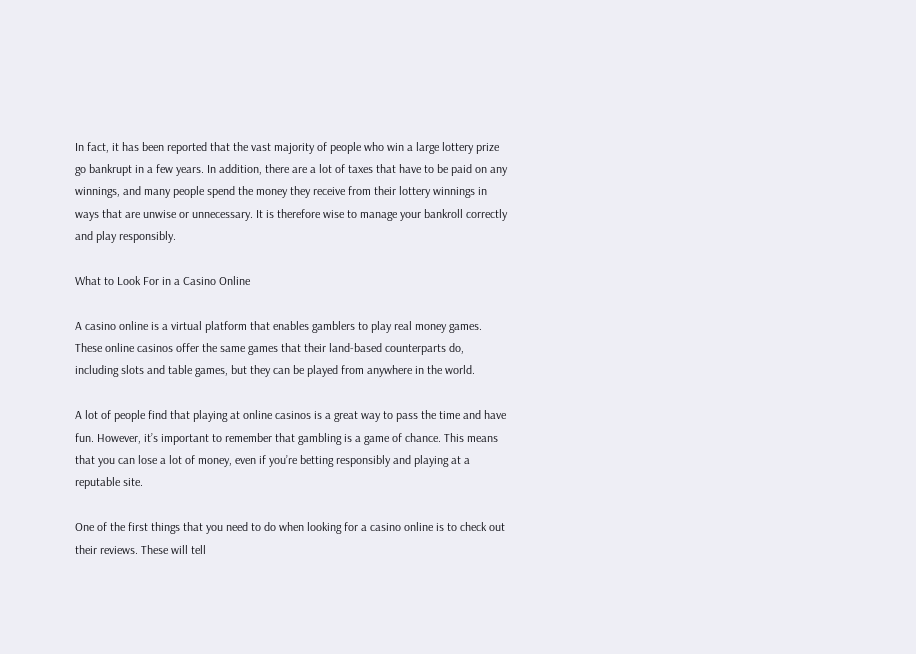In fact, it has been reported that the vast majority of people who win a large lottery prize go bankrupt in a few years. In addition, there are a lot of taxes that have to be paid on any winnings, and many people spend the money they receive from their lottery winnings in ways that are unwise or unnecessary. It is therefore wise to manage your bankroll correctly and play responsibly.

What to Look For in a Casino Online

A casino online is a virtual platform that enables gamblers to play real money games. These online casinos offer the same games that their land-based counterparts do, including slots and table games, but they can be played from anywhere in the world.

A lot of people find that playing at online casinos is a great way to pass the time and have fun. However, it’s important to remember that gambling is a game of chance. This means that you can lose a lot of money, even if you’re betting responsibly and playing at a reputable site.

One of the first things that you need to do when looking for a casino online is to check out their reviews. These will tell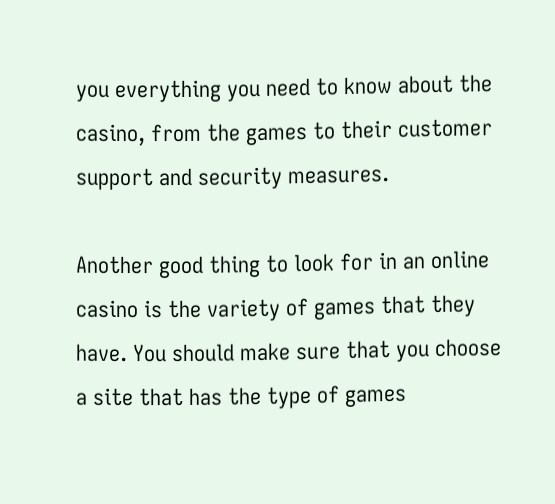you everything you need to know about the casino, from the games to their customer support and security measures.

Another good thing to look for in an online casino is the variety of games that they have. You should make sure that you choose a site that has the type of games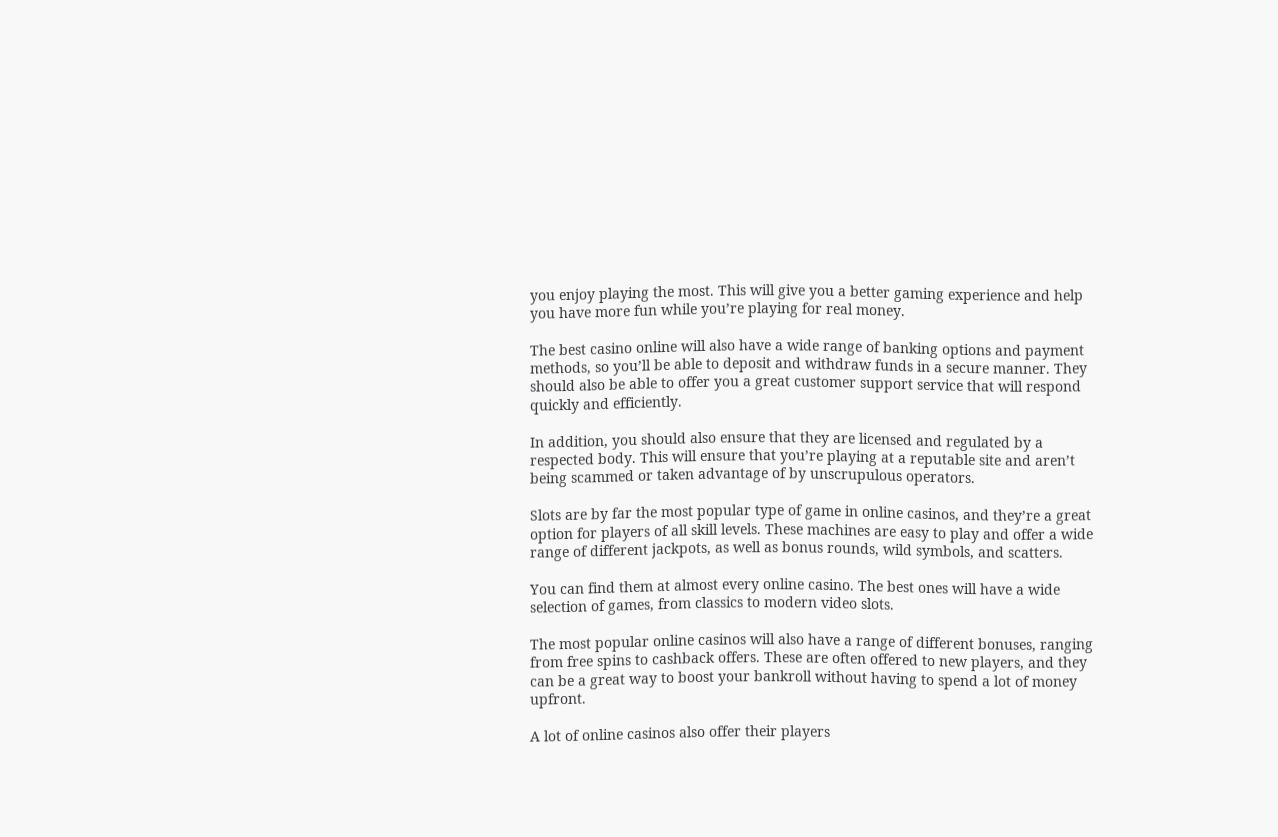you enjoy playing the most. This will give you a better gaming experience and help you have more fun while you’re playing for real money.

The best casino online will also have a wide range of banking options and payment methods, so you’ll be able to deposit and withdraw funds in a secure manner. They should also be able to offer you a great customer support service that will respond quickly and efficiently.

In addition, you should also ensure that they are licensed and regulated by a respected body. This will ensure that you’re playing at a reputable site and aren’t being scammed or taken advantage of by unscrupulous operators.

Slots are by far the most popular type of game in online casinos, and they’re a great option for players of all skill levels. These machines are easy to play and offer a wide range of different jackpots, as well as bonus rounds, wild symbols, and scatters.

You can find them at almost every online casino. The best ones will have a wide selection of games, from classics to modern video slots.

The most popular online casinos will also have a range of different bonuses, ranging from free spins to cashback offers. These are often offered to new players, and they can be a great way to boost your bankroll without having to spend a lot of money upfront.

A lot of online casinos also offer their players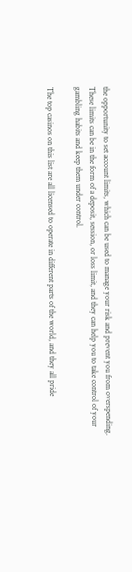the opportunity to set account limits, which can be used to manage your risk and prevent you from overspending. These limits can be in the form of a deposit, session, or loss limit, and they can help you to take control of your gambling habits and keep them under control.

The top casinos on this list are all licensed to operate in different parts of the world, and they all pride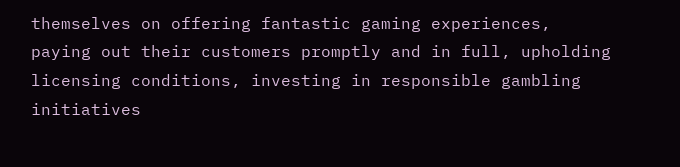themselves on offering fantastic gaming experiences, paying out their customers promptly and in full, upholding licensing conditions, investing in responsible gambling initiatives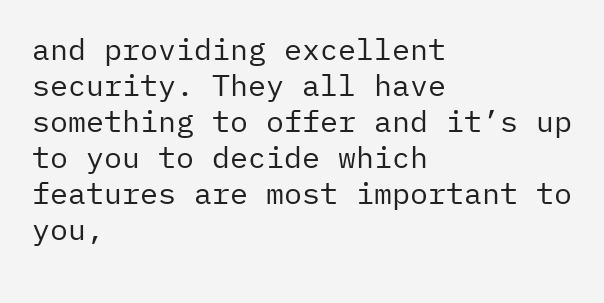and providing excellent security. They all have something to offer and it’s up to you to decide which features are most important to you,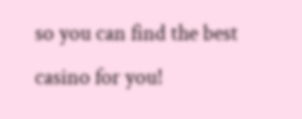so you can find the best casino for you!